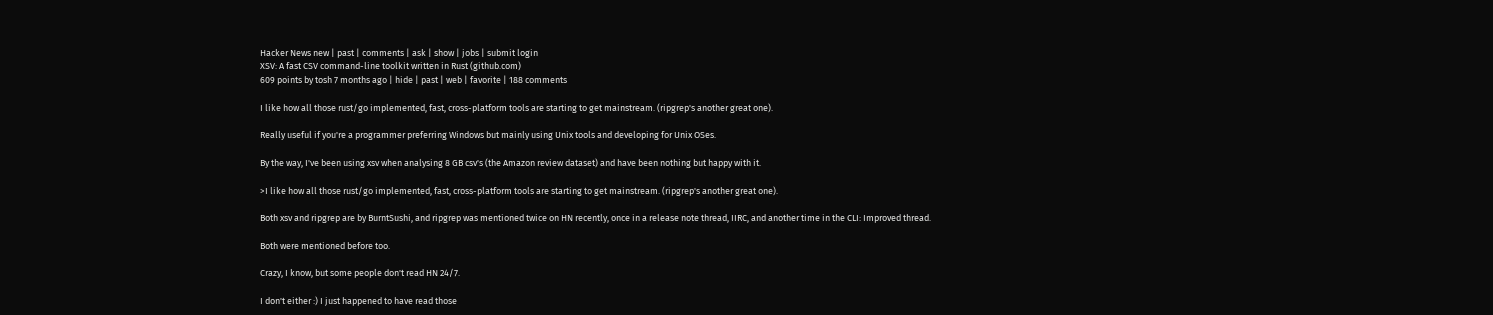Hacker News new | past | comments | ask | show | jobs | submit login
XSV: A fast CSV command-line toolkit written in Rust (github.com)
609 points by tosh 7 months ago | hide | past | web | favorite | 188 comments

I like how all those rust/go implemented, fast, cross-platform tools are starting to get mainstream. (ripgrep's another great one).

Really useful if you're a programmer preferring Windows but mainly using Unix tools and developing for Unix OSes.

By the way, I've been using xsv when analysing 8 GB csv's (the Amazon review dataset) and have been nothing but happy with it.

>I like how all those rust/go implemented, fast, cross-platform tools are starting to get mainstream. (ripgrep's another great one).

Both xsv and ripgrep are by BurntSushi, and ripgrep was mentioned twice on HN recently, once in a release note thread, IIRC, and another time in the CLI: Improved thread.

Both were mentioned before too.

Crazy, I know, but some people don't read HN 24/7.

I don't either :) I just happened to have read those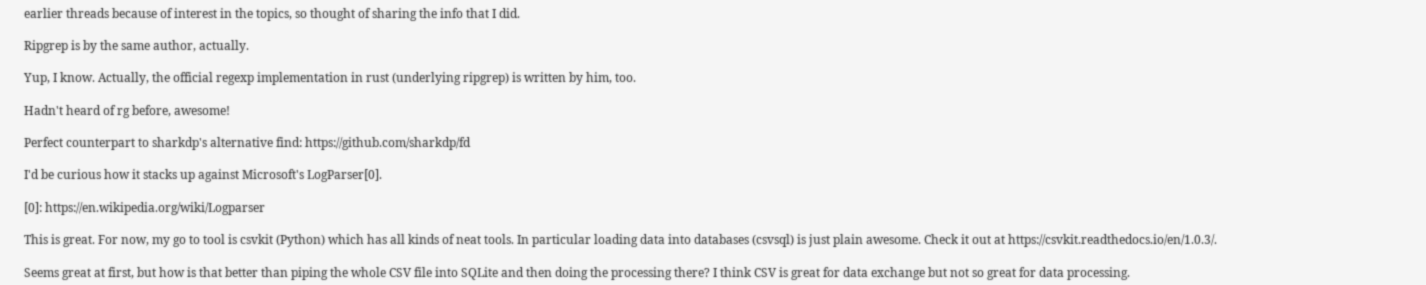earlier threads because of interest in the topics, so thought of sharing the info that I did.

Ripgrep is by the same author, actually.

Yup, I know. Actually, the official regexp implementation in rust (underlying ripgrep) is written by him, too.

Hadn't heard of rg before, awesome!

Perfect counterpart to sharkdp's alternative find: https://github.com/sharkdp/fd

I'd be curious how it stacks up against Microsoft's LogParser[0].

[0]: https://en.wikipedia.org/wiki/Logparser

This is great. For now, my go to tool is csvkit (Python) which has all kinds of neat tools. In particular loading data into databases (csvsql) is just plain awesome. Check it out at https://csvkit.readthedocs.io/en/1.0.3/.

Seems great at first, but how is that better than piping the whole CSV file into SQLite and then doing the processing there? I think CSV is great for data exchange but not so great for data processing.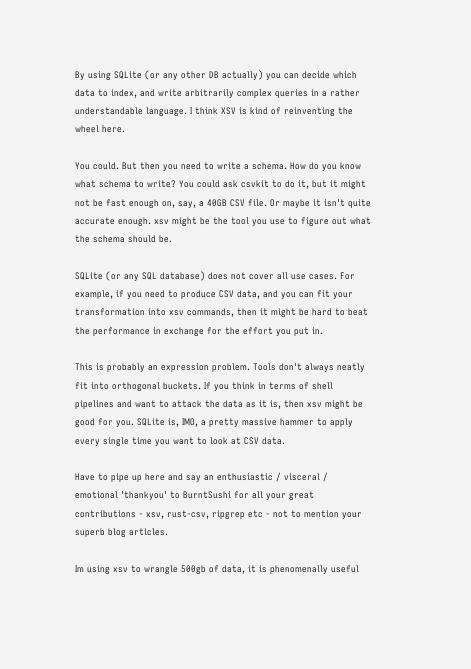By using SQLite (or any other DB actually) you can decide which data to index, and write arbitrarily complex queries in a rather understandable language. I think XSV is kind of reinventing the wheel here.

You could. But then you need to write a schema. How do you know what schema to write? You could ask csvkit to do it, but it might not be fast enough on, say, a 40GB CSV file. Or maybe it isn't quite accurate enough. xsv might be the tool you use to figure out what the schema should be.

SQLite (or any SQL database) does not cover all use cases. For example, if you need to produce CSV data, and you can fit your transformation into xsv commands, then it might be hard to beat the performance in exchange for the effort you put in.

This is probably an expression problem. Tools don't always neatly fit into orthogonal buckets. If you think in terms of shell pipelines and want to attack the data as it is, then xsv might be good for you. SQLite is, IMO, a pretty massive hammer to apply every single time you want to look at CSV data.

Have to pipe up here and say an enthusiastic / visceral / emotional 'thankyou' to BurntSushi for all your great contributions - xsv, rust-csv, ripgrep etc - not to mention your superb blog articles.

Im using xsv to wrangle 500gb of data, it is phenomenally useful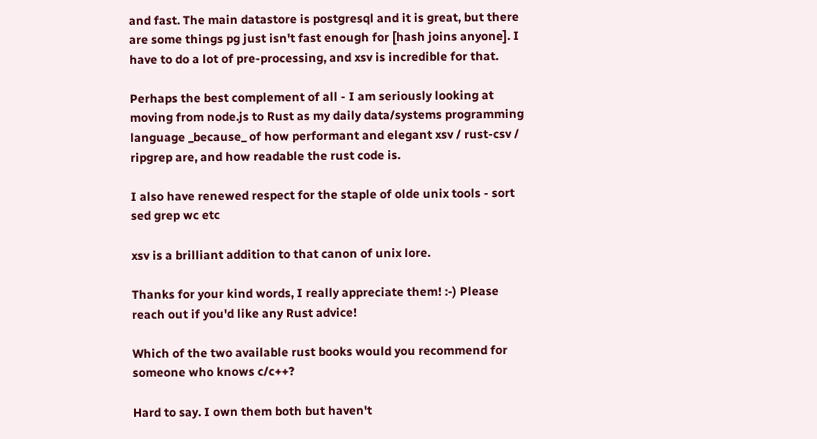and fast. The main datastore is postgresql and it is great, but there are some things pg just isn't fast enough for [hash joins anyone]. I have to do a lot of pre-processing, and xsv is incredible for that.

Perhaps the best complement of all - I am seriously looking at moving from node.js to Rust as my daily data/systems programming language _because_ of how performant and elegant xsv / rust-csv / ripgrep are, and how readable the rust code is.

I also have renewed respect for the staple of olde unix tools - sort sed grep wc etc

xsv is a brilliant addition to that canon of unix lore.

Thanks for your kind words, I really appreciate them! :-) Please reach out if you'd like any Rust advice!

Which of the two available rust books would you recommend for someone who knows c/c++?

Hard to say. I own them both but haven't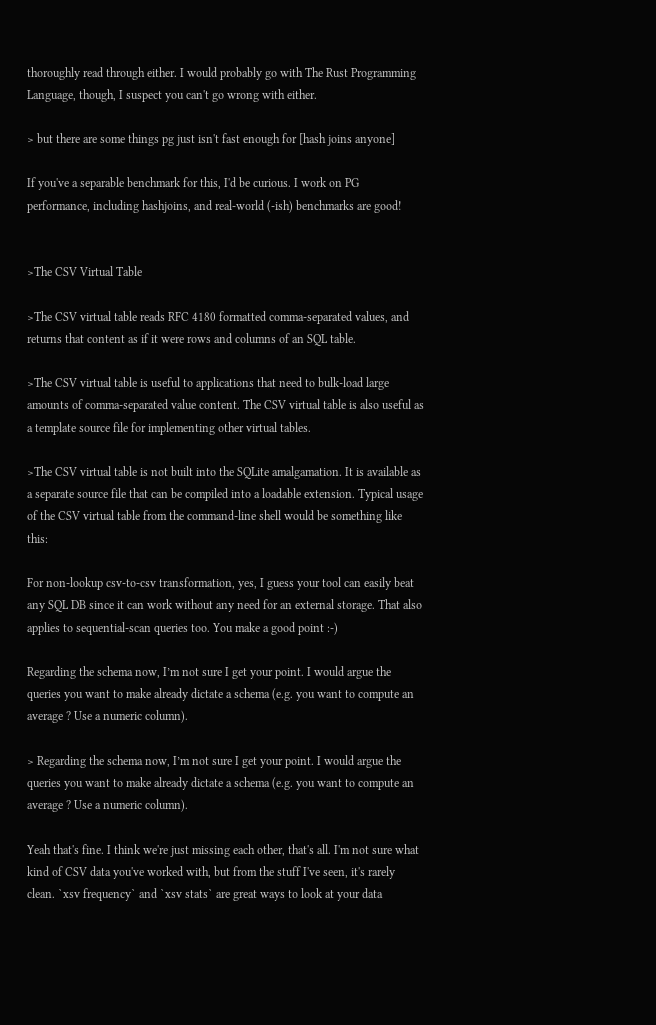thoroughly read through either. I would probably go with The Rust Programming Language, though, I suspect you can't go wrong with either.

> but there are some things pg just isn't fast enough for [hash joins anyone]

If you've a separable benchmark for this, I'd be curious. I work on PG performance, including hashjoins, and real-world (-ish) benchmarks are good!


>The CSV Virtual Table

>The CSV virtual table reads RFC 4180 formatted comma-separated values, and returns that content as if it were rows and columns of an SQL table.

>The CSV virtual table is useful to applications that need to bulk-load large amounts of comma-separated value content. The CSV virtual table is also useful as a template source file for implementing other virtual tables.

>The CSV virtual table is not built into the SQLite amalgamation. It is available as a separate source file that can be compiled into a loadable extension. Typical usage of the CSV virtual table from the command-line shell would be something like this:

For non-lookup csv-to-csv transformation, yes, I guess your tool can easily beat any SQL DB since it can work without any need for an external storage. That also applies to sequential-scan queries too. You make a good point :-)

Regarding the schema now, I’m not sure I get your point. I would argue the queries you want to make already dictate a schema (e.g. you want to compute an average ? Use a numeric column).

> Regarding the schema now, I’m not sure I get your point. I would argue the queries you want to make already dictate a schema (e.g. you want to compute an average ? Use a numeric column).

Yeah that's fine. I think we're just missing each other, that's all. I'm not sure what kind of CSV data you've worked with, but from the stuff I've seen, it's rarely clean. `xsv frequency` and `xsv stats` are great ways to look at your data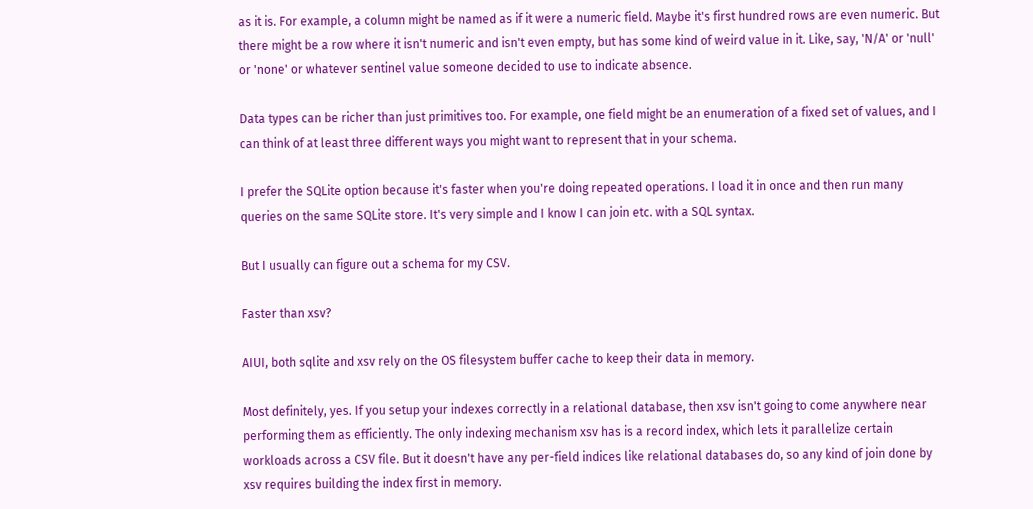as it is. For example, a column might be named as if it were a numeric field. Maybe it's first hundred rows are even numeric. But there might be a row where it isn't numeric and isn't even empty, but has some kind of weird value in it. Like, say, 'N/A' or 'null' or 'none' or whatever sentinel value someone decided to use to indicate absence.

Data types can be richer than just primitives too. For example, one field might be an enumeration of a fixed set of values, and I can think of at least three different ways you might want to represent that in your schema.

I prefer the SQLite option because it's faster when you're doing repeated operations. I load it in once and then run many queries on the same SQLite store. It's very simple and I know I can join etc. with a SQL syntax.

But I usually can figure out a schema for my CSV.

Faster than xsv?

AIUI, both sqlite and xsv rely on the OS filesystem buffer cache to keep their data in memory.

Most definitely, yes. If you setup your indexes correctly in a relational database, then xsv isn't going to come anywhere near performing them as efficiently. The only indexing mechanism xsv has is a record index, which lets it parallelize certain workloads across a CSV file. But it doesn't have any per-field indices like relational databases do, so any kind of join done by xsv requires building the index first in memory.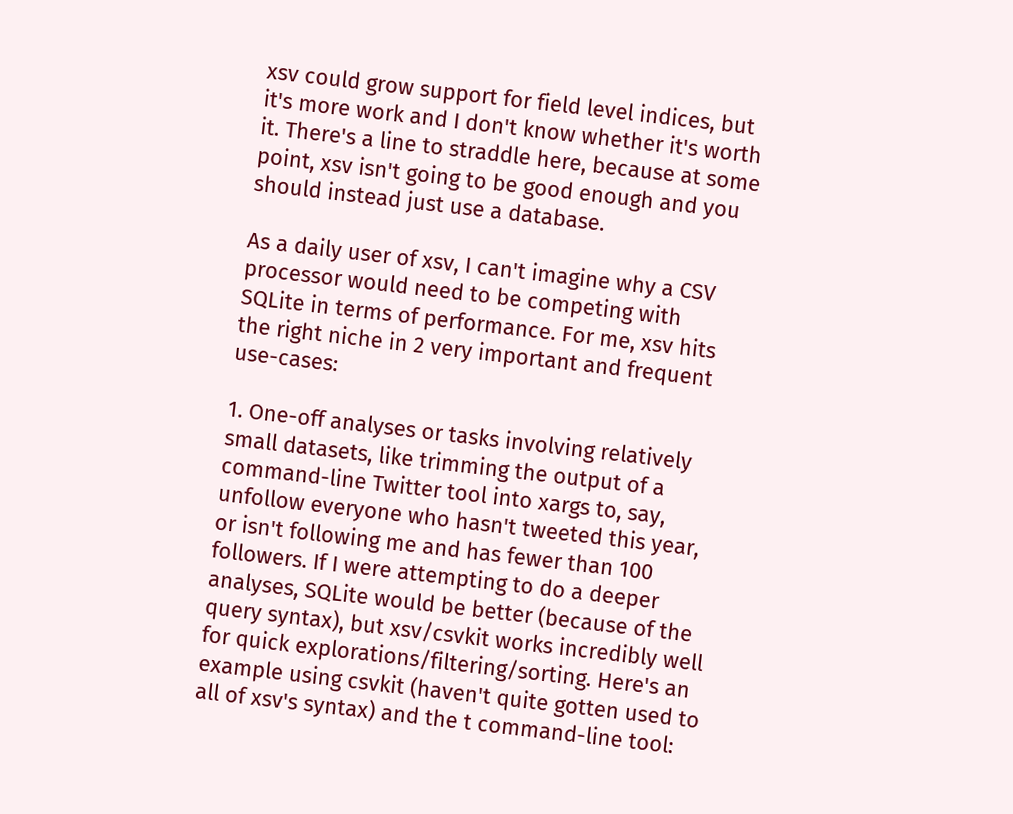xsv could grow support for field level indices, but it's more work and I don't know whether it's worth it. There's a line to straddle here, because at some point, xsv isn't going to be good enough and you should instead just use a database.

As a daily user of xsv, I can't imagine why a CSV processor would need to be competing with SQLite in terms of performance. For me, xsv hits the right niche in 2 very important and frequent use-cases:

1. One-off analyses or tasks involving relatively small datasets, like trimming the output of a command-line Twitter tool into xargs to, say, unfollow everyone who hasn't tweeted this year, or isn't following me and has fewer than 100 followers. If I were attempting to do a deeper analyses, SQLite would be better (because of the query syntax), but xsv/csvkit works incredibly well for quick explorations/filtering/sorting. Here's an example using csvkit (haven't quite gotten used to all of xsv's syntax) and the t command-line tool: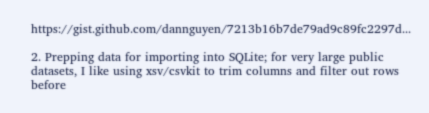https://gist.github.com/dannguyen/7213b16b7de79ad9c89fc2297d...

2. Prepping data for importing into SQLite; for very large public datasets, I like using xsv/csvkit to trim columns and filter out rows before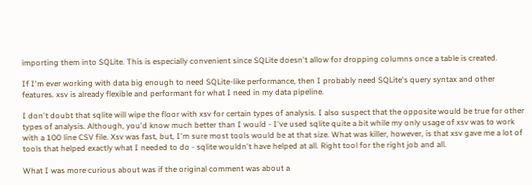importing them into SQLite. This is especially convenient since SQLite doesn't allow for dropping columns once a table is created.

If I'm ever working with data big enough to need SQLite-like performance, then I probably need SQLite's query syntax and other features. xsv is already flexible and performant for what I need in my data pipeline.

I don't doubt that sqlite will wipe the floor with xsv for certain types of analysis. I also suspect that the opposite would be true for other types of analysis. Although, you'd know much better than I would - I've used sqlite quite a bit while my only usage of xsv was to work with a 100 line CSV file. Xsv was fast, but, I'm sure most tools would be at that size. What was killer, however, is that xsv gave me a lot of tools that helped exactly what I needed to do - sqlite wouldn't have helped at all. Right tool for the right job and all.

What I was more curious about was if the original comment was about a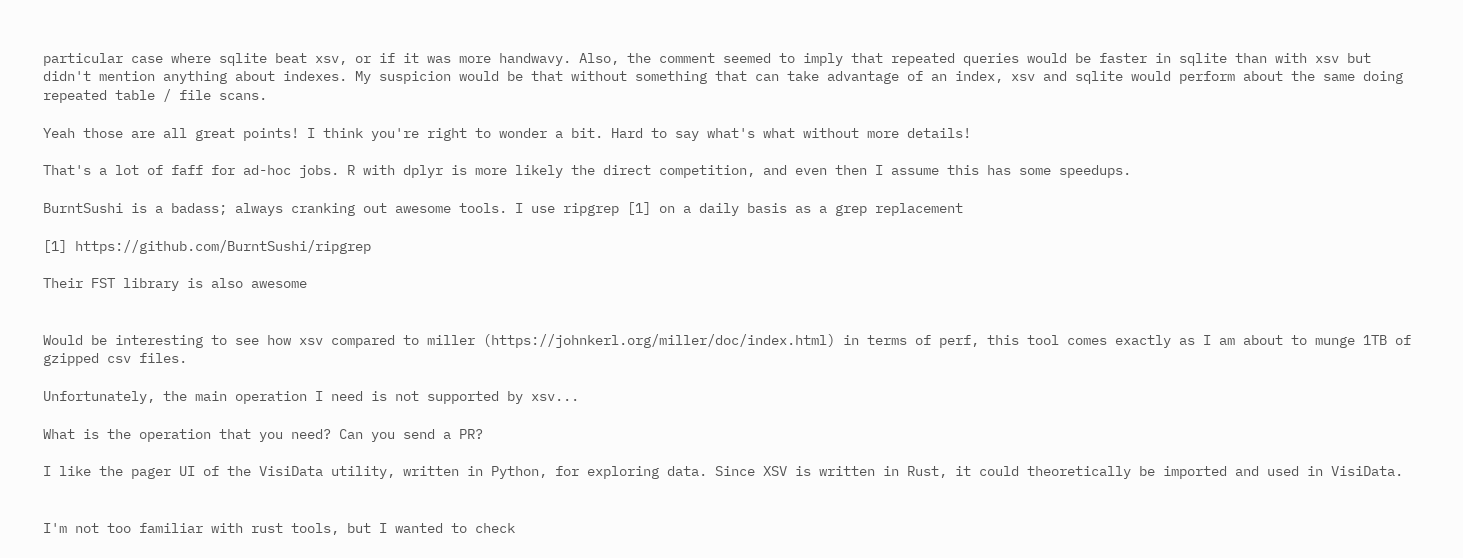particular case where sqlite beat xsv, or if it was more handwavy. Also, the comment seemed to imply that repeated queries would be faster in sqlite than with xsv but didn't mention anything about indexes. My suspicion would be that without something that can take advantage of an index, xsv and sqlite would perform about the same doing repeated table / file scans.

Yeah those are all great points! I think you're right to wonder a bit. Hard to say what's what without more details!

That's a lot of faff for ad-hoc jobs. R with dplyr is more likely the direct competition, and even then I assume this has some speedups.

BurntSushi is a badass; always cranking out awesome tools. I use ripgrep [1] on a daily basis as a grep replacement

[1] https://github.com/BurntSushi/ripgrep

Their FST library is also awesome


Would be interesting to see how xsv compared to miller (https://johnkerl.org/miller/doc/index.html) in terms of perf, this tool comes exactly as I am about to munge 1TB of gzipped csv files.

Unfortunately, the main operation I need is not supported by xsv...

What is the operation that you need? Can you send a PR?

I like the pager UI of the VisiData utility, written in Python, for exploring data. Since XSV is written in Rust, it could theoretically be imported and used in VisiData.


I'm not too familiar with rust tools, but I wanted to check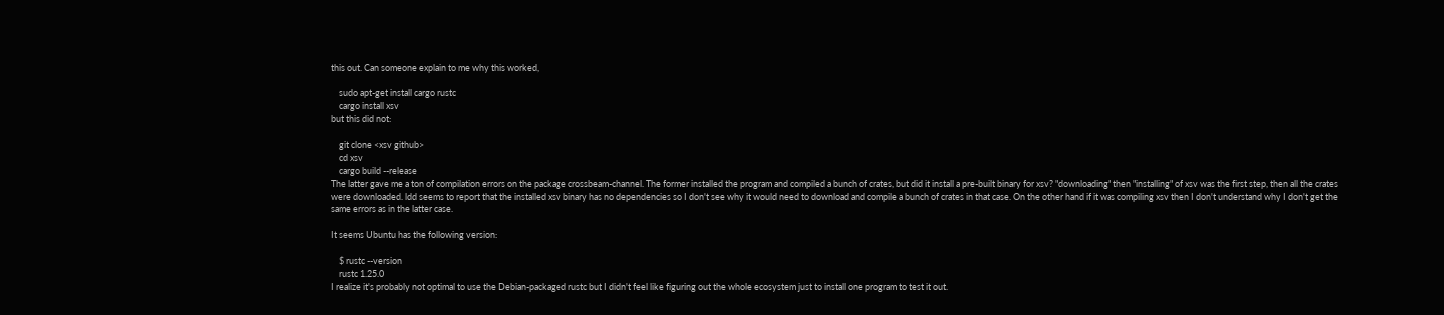this out. Can someone explain to me why this worked,

    sudo apt-get install cargo rustc
    cargo install xsv
but this did not:

    git clone <xsv github>
    cd xsv
    cargo build --release
The latter gave me a ton of compilation errors on the package crossbeam-channel. The former installed the program and compiled a bunch of crates, but did it install a pre-built binary for xsv? "downloading" then "installing" of xsv was the first step, then all the crates were downloaded. ldd seems to report that the installed xsv binary has no dependencies so I don't see why it would need to download and compile a bunch of crates in that case. On the other hand if it was compiling xsv then I don't understand why I don't get the same errors as in the latter case.

It seems Ubuntu has the following version:

    $ rustc --version
    rustc 1.25.0
I realize it's probably not optimal to use the Debian-packaged rustc but I didn't feel like figuring out the whole ecosystem just to install one program to test it out.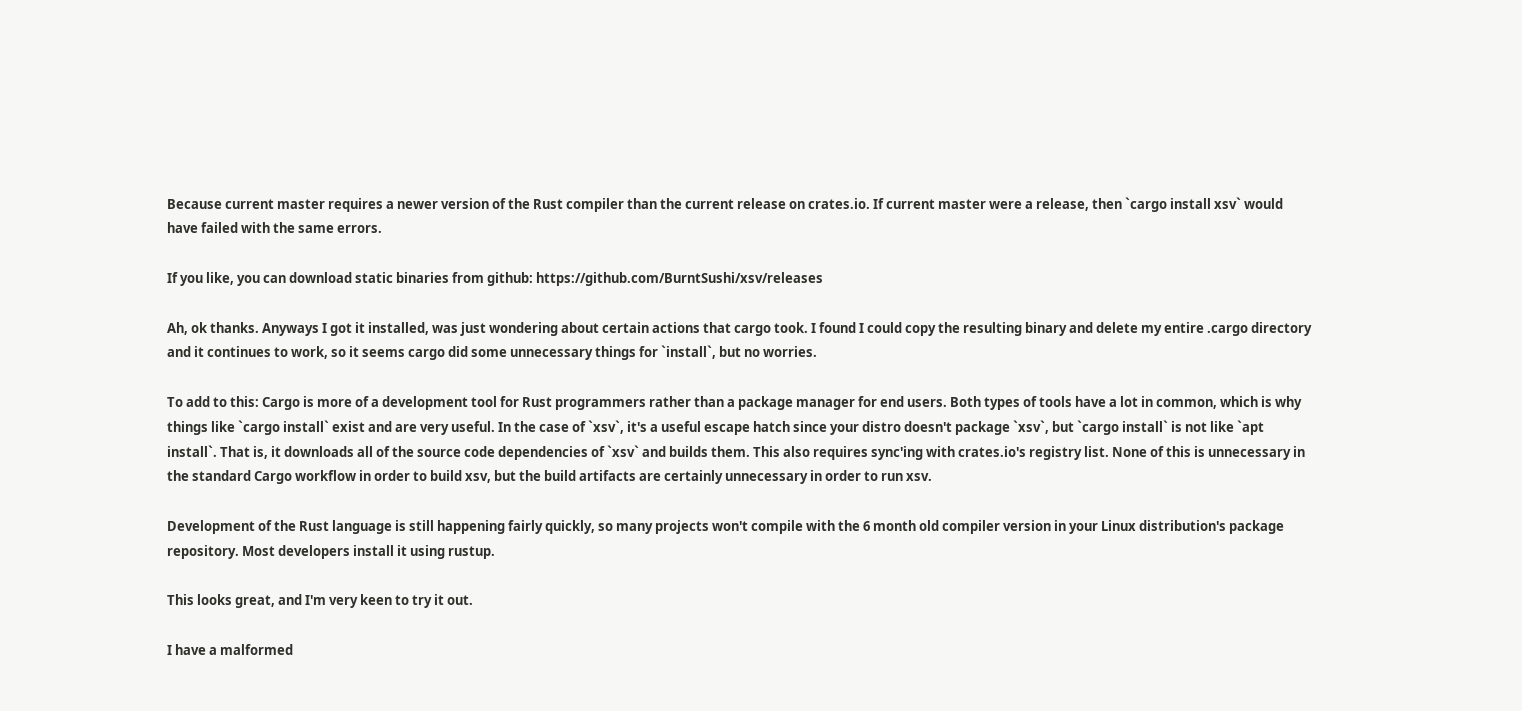Because current master requires a newer version of the Rust compiler than the current release on crates.io. If current master were a release, then `cargo install xsv` would have failed with the same errors.

If you like, you can download static binaries from github: https://github.com/BurntSushi/xsv/releases

Ah, ok thanks. Anyways I got it installed, was just wondering about certain actions that cargo took. I found I could copy the resulting binary and delete my entire .cargo directory and it continues to work, so it seems cargo did some unnecessary things for `install`, but no worries.

To add to this: Cargo is more of a development tool for Rust programmers rather than a package manager for end users. Both types of tools have a lot in common, which is why things like `cargo install` exist and are very useful. In the case of `xsv`, it's a useful escape hatch since your distro doesn't package `xsv`, but `cargo install` is not like `apt install`. That is, it downloads all of the source code dependencies of `xsv` and builds them. This also requires sync'ing with crates.io's registry list. None of this is unnecessary in the standard Cargo workflow in order to build xsv, but the build artifacts are certainly unnecessary in order to run xsv.

Development of the Rust language is still happening fairly quickly, so many projects won't compile with the 6 month old compiler version in your Linux distribution's package repository. Most developers install it using rustup.

This looks great, and I'm very keen to try it out.

I have a malformed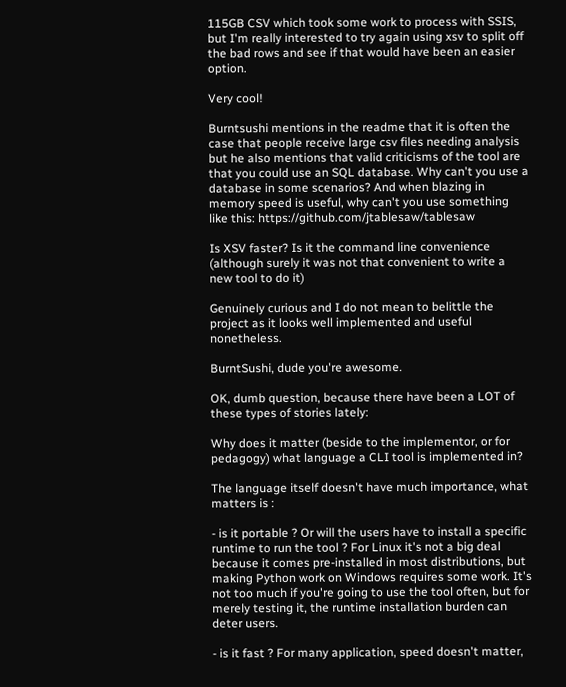115GB CSV which took some work to process with SSIS, but I'm really interested to try again using xsv to split off the bad rows and see if that would have been an easier option.

Very cool!

Burntsushi mentions in the readme that it is often the case that people receive large csv files needing analysis but he also mentions that valid criticisms of the tool are that you could use an SQL database. Why can't you use a database in some scenarios? And when blazing in memory speed is useful, why can't you use something like this: https://github.com/jtablesaw/tablesaw

Is XSV faster? Is it the command line convenience (although surely it was not that convenient to write a new tool to do it)

Genuinely curious and I do not mean to belittle the project as it looks well implemented and useful nonetheless.

BurntSushi, dude you're awesome.

OK, dumb question, because there have been a LOT of these types of stories lately:

Why does it matter (beside to the implementor, or for pedagogy) what language a CLI tool is implemented in?

The language itself doesn't have much importance, what matters is :

- is it portable ? Or will the users have to install a specific runtime to run the tool ? For Linux it's not a big deal because it comes pre-installed in most distributions, but making Python work on Windows requires some work. It's not too much if you're going to use the tool often, but for merely testing it, the runtime installation burden can deter users.

- is it fast ? For many application, speed doesn't matter,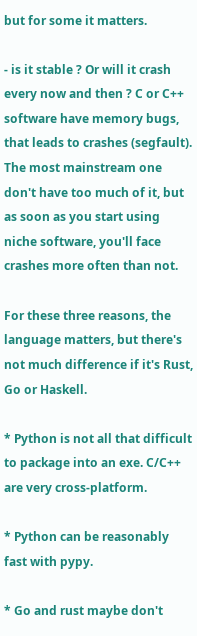but for some it matters.

- is it stable ? Or will it crash every now and then ? C or C++ software have memory bugs, that leads to crashes (segfault). The most mainstream one don't have too much of it, but as soon as you start using niche software, you'll face crashes more often than not.

For these three reasons, the language matters, but there's not much difference if it's Rust, Go or Haskell.

* Python is not all that difficult to package into an exe. C/C++ are very cross-platform.

* Python can be reasonably fast with pypy.

* Go and rust maybe don't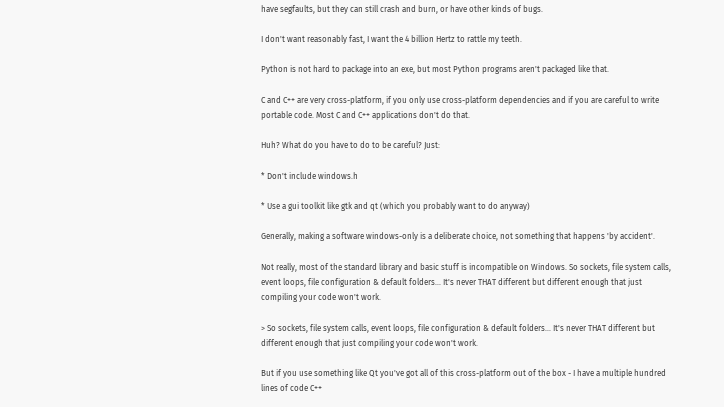have segfaults, but they can still crash and burn, or have other kinds of bugs.

I don't want reasonably fast, I want the 4 billion Hertz to rattle my teeth.

Python is not hard to package into an exe, but most Python programs aren't packaged like that.

C and C++ are very cross-platform, if you only use cross-platform dependencies and if you are careful to write portable code. Most C and C++ applications don't do that.

Huh? What do you have to do to be careful? Just:

* Don't include windows.h

* Use a gui toolkit like gtk and qt (which you probably want to do anyway)

Generally, making a software windows-only is a deliberate choice, not something that happens 'by accident'.

Not really, most of the standard library and basic stuff is incompatible on Windows. So sockets, file system calls, event loops, file configuration & default folders... It's never THAT different but different enough that just compiling your code won't work.

> So sockets, file system calls, event loops, file configuration & default folders... It's never THAT different but different enough that just compiling your code won't work.

But if you use something like Qt you've got all of this cross-platform out of the box - I have a multiple hundred lines of code C++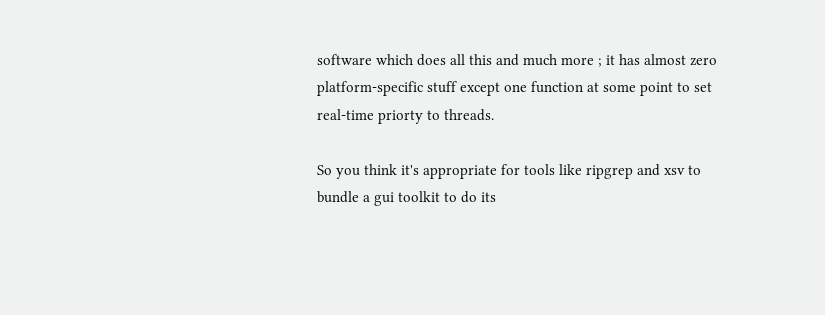software which does all this and much more ; it has almost zero platform-specific stuff except one function at some point to set real-time priorty to threads.

So you think it's appropriate for tools like ripgrep and xsv to bundle a gui toolkit to do its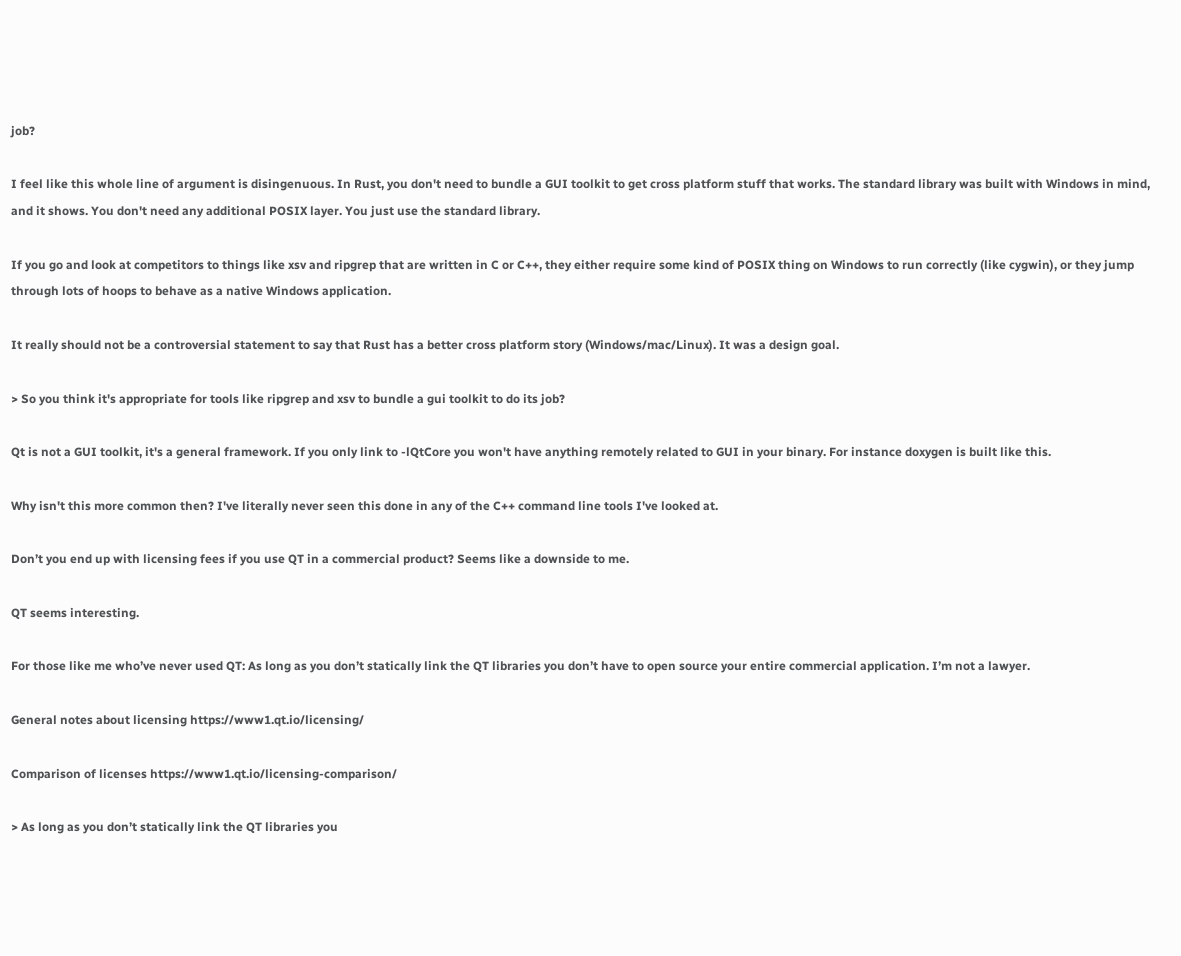job?

I feel like this whole line of argument is disingenuous. In Rust, you don't need to bundle a GUI toolkit to get cross platform stuff that works. The standard library was built with Windows in mind, and it shows. You don't need any additional POSIX layer. You just use the standard library.

If you go and look at competitors to things like xsv and ripgrep that are written in C or C++, they either require some kind of POSIX thing on Windows to run correctly (like cygwin), or they jump through lots of hoops to behave as a native Windows application.

It really should not be a controversial statement to say that Rust has a better cross platform story (Windows/mac/Linux). It was a design goal.

> So you think it's appropriate for tools like ripgrep and xsv to bundle a gui toolkit to do its job?

Qt is not a GUI toolkit, it's a general framework. If you only link to -lQtCore you won't have anything remotely related to GUI in your binary. For instance doxygen is built like this.

Why isn't this more common then? I've literally never seen this done in any of the C++ command line tools I've looked at.

Don’t you end up with licensing fees if you use QT in a commercial product? Seems like a downside to me.

QT seems interesting.

For those like me who’ve never used QT: As long as you don’t statically link the QT libraries you don’t have to open source your entire commercial application. I’m not a lawyer.

General notes about licensing https://www1.qt.io/licensing/

Comparison of licenses https://www1.qt.io/licensing-comparison/

> As long as you don’t statically link the QT libraries you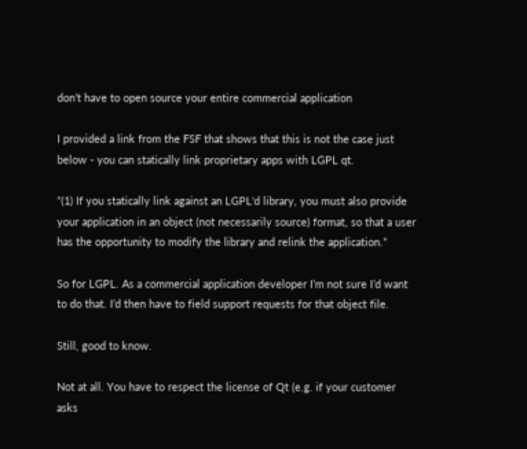don’t have to open source your entire commercial application

I provided a link from the FSF that shows that this is not the case just below - you can statically link proprietary apps with LGPL qt.

“(1) If you statically link against an LGPL'd library, you must also provide your application in an object (not necessarily source) format, so that a user has the opportunity to modify the library and relink the application.”

So for LGPL. As a commercial application developer I’m not sure I’d want to do that. I’d then have to field support requests for that object file.

Still, good to know.

Not at all. You have to respect the license of Qt (e.g. if your customer asks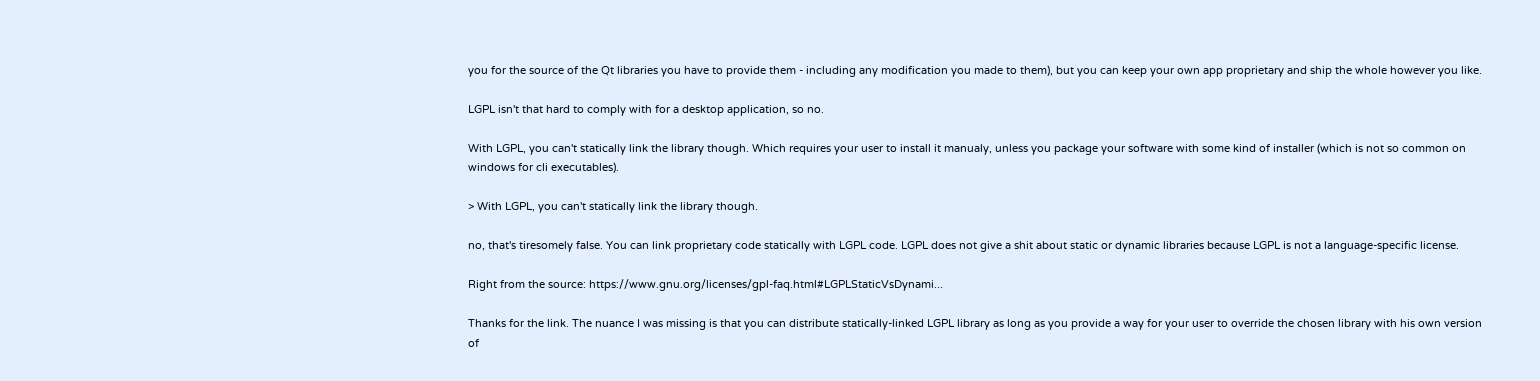you for the source of the Qt libraries you have to provide them - including any modification you made to them), but you can keep your own app proprietary and ship the whole however you like.

LGPL isn't that hard to comply with for a desktop application, so no.

With LGPL, you can't statically link the library though. Which requires your user to install it manualy, unless you package your software with some kind of installer (which is not so common on windows for cli executables).

> With LGPL, you can't statically link the library though.

no, that's tiresomely false. You can link proprietary code statically with LGPL code. LGPL does not give a shit about static or dynamic libraries because LGPL is not a language-specific license.

Right from the source: https://www.gnu.org/licenses/gpl-faq.html#LGPLStaticVsDynami...

Thanks for the link. The nuance I was missing is that you can distribute statically-linked LGPL library as long as you provide a way for your user to override the chosen library with his own version of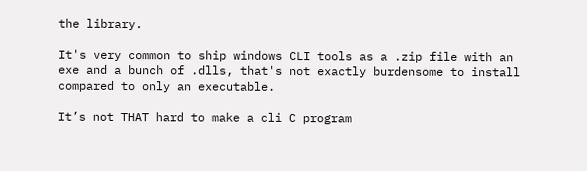the library.

It's very common to ship windows CLI tools as a .zip file with an exe and a bunch of .dlls, that's not exactly burdensome to install compared to only an executable.

It’s not THAT hard to make a cli C program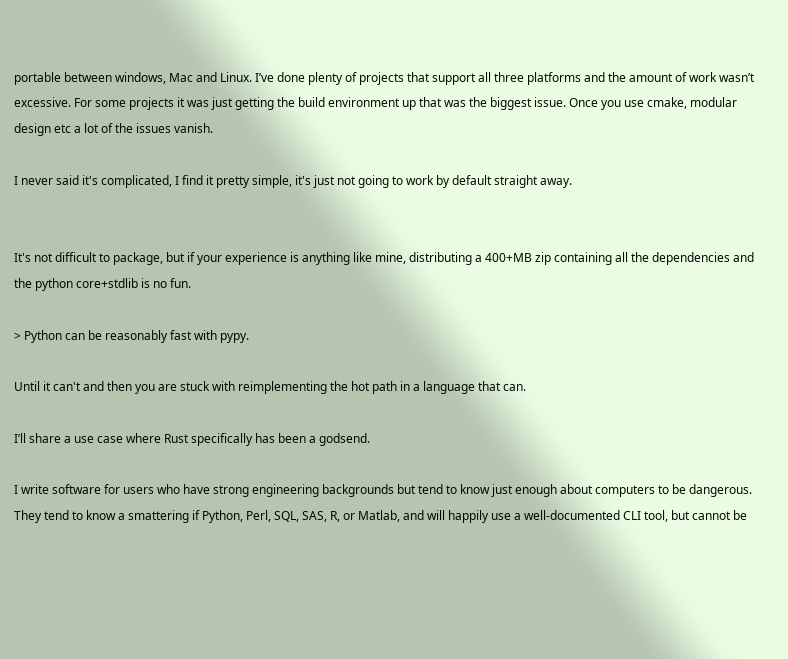portable between windows, Mac and Linux. I’ve done plenty of projects that support all three platforms and the amount of work wasn’t excessive. For some projects it was just getting the build environment up that was the biggest issue. Once you use cmake, modular design etc a lot of the issues vanish.

I never said it's complicated, I find it pretty simple, it's just not going to work by default straight away.


It's not difficult to package, but if your experience is anything like mine, distributing a 400+MB zip containing all the dependencies and the python core+stdlib is no fun.

> Python can be reasonably fast with pypy.

Until it can't and then you are stuck with reimplementing the hot path in a language that can.

I’ll share a use case where Rust specifically has been a godsend.

I write software for users who have strong engineering backgrounds but tend to know just enough about computers to be dangerous. They tend to know a smattering if Python, Perl, SQL, SAS, R, or Matlab, and will happily use a well-documented CLI tool, but cannot be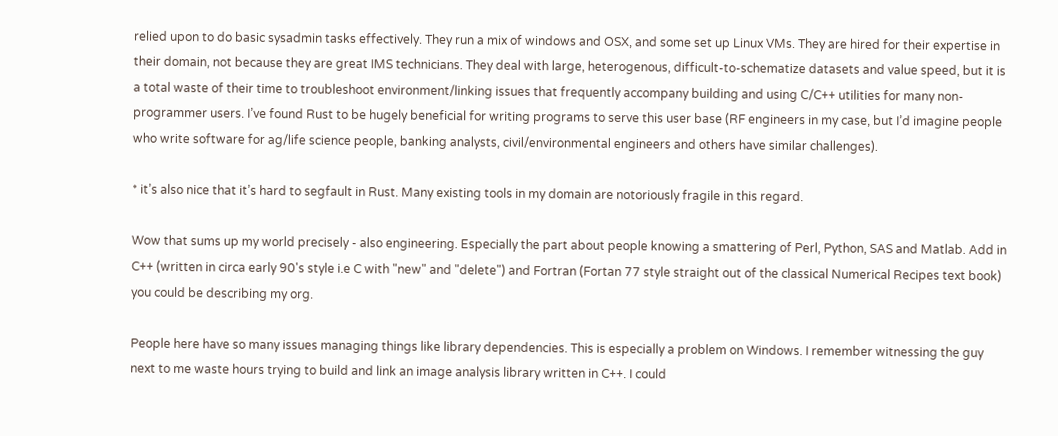relied upon to do basic sysadmin tasks effectively. They run a mix of windows and OSX, and some set up Linux VMs. They are hired for their expertise in their domain, not because they are great IMS technicians. They deal with large, heterogenous, difficult-to-schematize datasets and value speed, but it is a total waste of their time to troubleshoot environment/linking issues that frequently accompany building and using C/C++ utilities for many non-programmer users. I’ve found Rust to be hugely beneficial for writing programs to serve this user base (RF engineers in my case, but I’d imagine people who write software for ag/life science people, banking analysts, civil/environmental engineers and others have similar challenges).

* it’s also nice that it’s hard to segfault in Rust. Many existing tools in my domain are notoriously fragile in this regard.

Wow that sums up my world precisely - also engineering. Especially the part about people knowing a smattering of Perl, Python, SAS and Matlab. Add in C++ (written in circa early 90's style i.e C with "new" and "delete") and Fortran (Fortan 77 style straight out of the classical Numerical Recipes text book) you could be describing my org.

People here have so many issues managing things like library dependencies. This is especially a problem on Windows. I remember witnessing the guy next to me waste hours trying to build and link an image analysis library written in C++. I could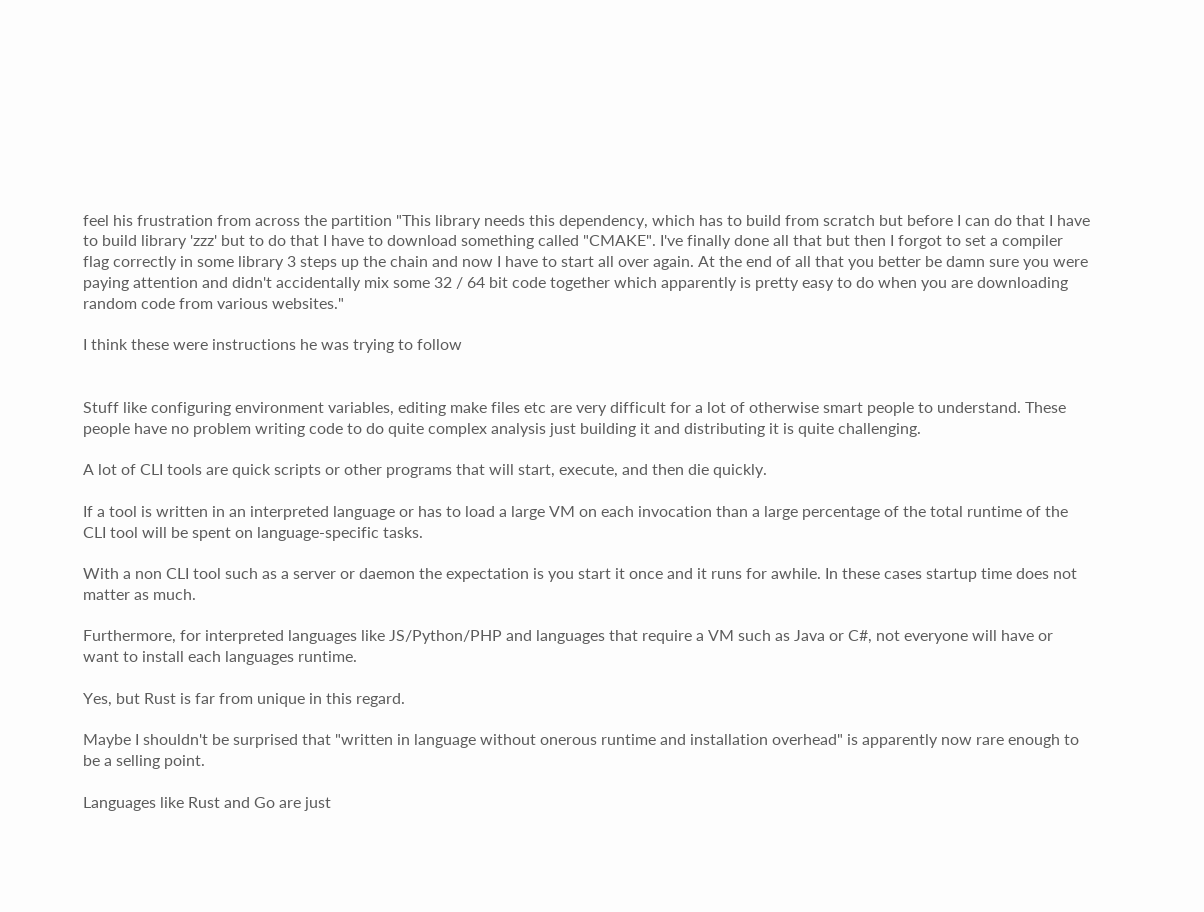feel his frustration from across the partition "This library needs this dependency, which has to build from scratch but before I can do that I have to build library 'zzz' but to do that I have to download something called "CMAKE". I've finally done all that but then I forgot to set a compiler flag correctly in some library 3 steps up the chain and now I have to start all over again. At the end of all that you better be damn sure you were paying attention and didn't accidentally mix some 32 / 64 bit code together which apparently is pretty easy to do when you are downloading random code from various websites."

I think these were instructions he was trying to follow


Stuff like configuring environment variables, editing make files etc are very difficult for a lot of otherwise smart people to understand. These people have no problem writing code to do quite complex analysis just building it and distributing it is quite challenging.

A lot of CLI tools are quick scripts or other programs that will start, execute, and then die quickly.

If a tool is written in an interpreted language or has to load a large VM on each invocation than a large percentage of the total runtime of the CLI tool will be spent on language-specific tasks.

With a non CLI tool such as a server or daemon the expectation is you start it once and it runs for awhile. In these cases startup time does not matter as much.

Furthermore, for interpreted languages like JS/Python/PHP and languages that require a VM such as Java or C#, not everyone will have or want to install each languages runtime.

Yes, but Rust is far from unique in this regard.

Maybe I shouldn't be surprised that "written in language without onerous runtime and installation overhead" is apparently now rare enough to be a selling point.

Languages like Rust and Go are just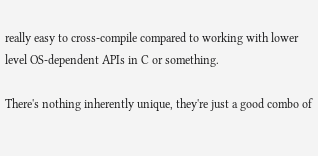really easy to cross-compile compared to working with lower level OS-dependent APIs in C or something.

There's nothing inherently unique, they're just a good combo of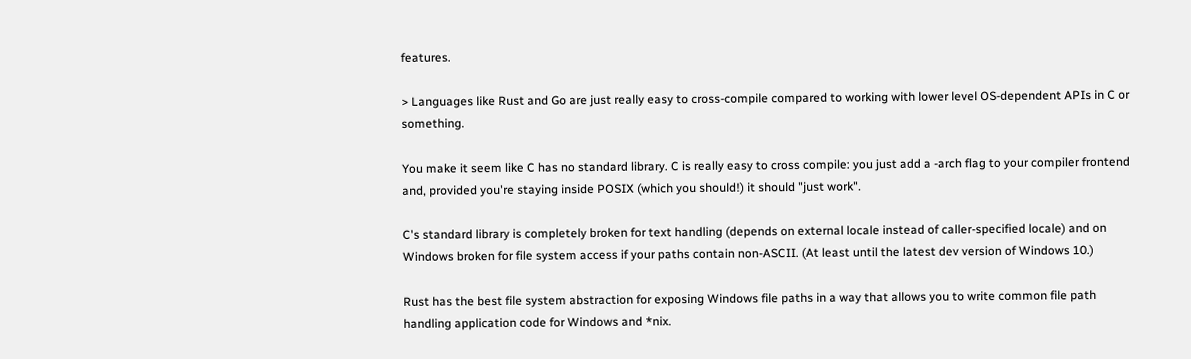features.

> Languages like Rust and Go are just really easy to cross-compile compared to working with lower level OS-dependent APIs in C or something.

You make it seem like C has no standard library. C is really easy to cross compile: you just add a -arch flag to your compiler frontend and, provided you're staying inside POSIX (which you should!) it should "just work".

C's standard library is completely broken for text handling (depends on external locale instead of caller-specified locale) and on Windows broken for file system access if your paths contain non-ASCII. (At least until the latest dev version of Windows 10.)

Rust has the best file system abstraction for exposing Windows file paths in a way that allows you to write common file path handling application code for Windows and *nix.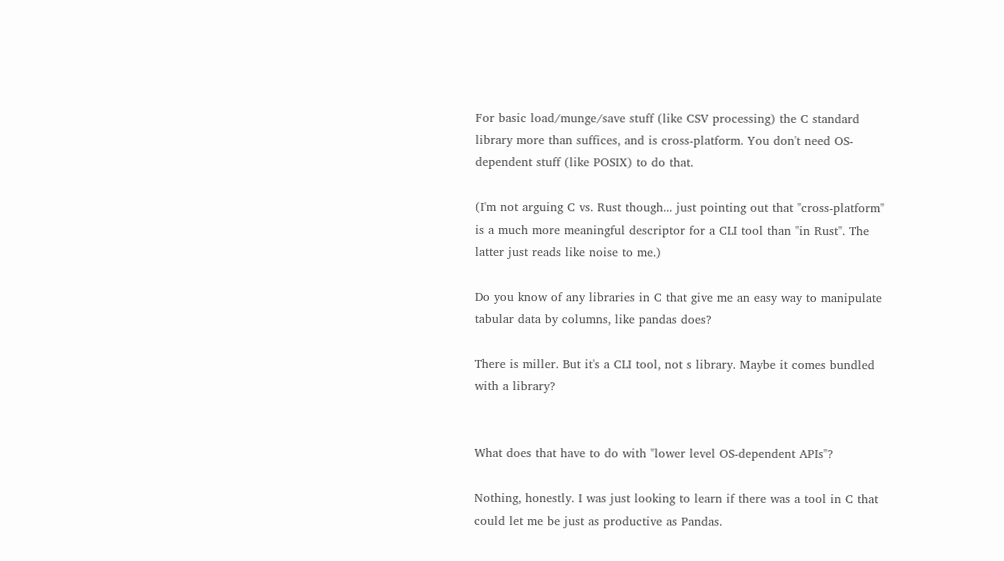For basic load/munge/save stuff (like CSV processing) the C standard library more than suffices, and is cross-platform. You don't need OS-dependent stuff (like POSIX) to do that.

(I'm not arguing C vs. Rust though... just pointing out that "cross-platform" is a much more meaningful descriptor for a CLI tool than "in Rust". The latter just reads like noise to me.)

Do you know of any libraries in C that give me an easy way to manipulate tabular data by columns, like pandas does?

There is miller. But it's a CLI tool, not s library. Maybe it comes bundled with a library?


What does that have to do with "lower level OS-dependent APIs"?

Nothing, honestly. I was just looking to learn if there was a tool in C that could let me be just as productive as Pandas.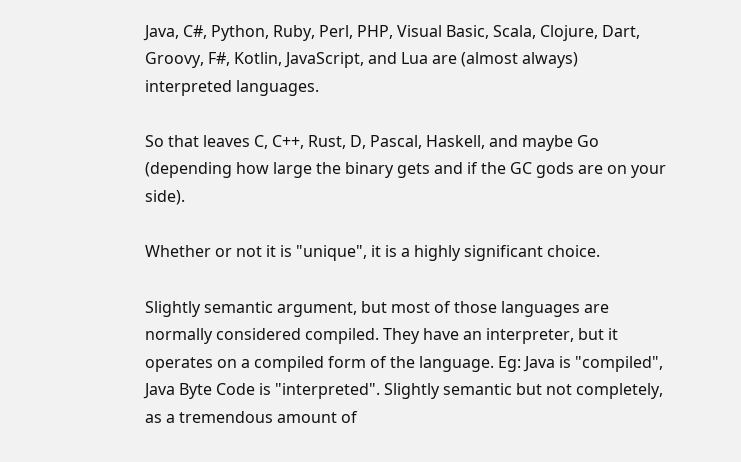Java, C#, Python, Ruby, Perl, PHP, Visual Basic, Scala, Clojure, Dart, Groovy, F#, Kotlin, JavaScript, and Lua are (almost always) interpreted languages.

So that leaves C, C++, Rust, D, Pascal, Haskell, and maybe Go (depending how large the binary gets and if the GC gods are on your side).

Whether or not it is "unique", it is a highly significant choice.

Slightly semantic argument, but most of those languages are normally considered compiled. They have an interpreter, but it operates on a compiled form of the language. Eg: Java is "compiled", Java Byte Code is "interpreted". Slightly semantic but not completely, as a tremendous amount of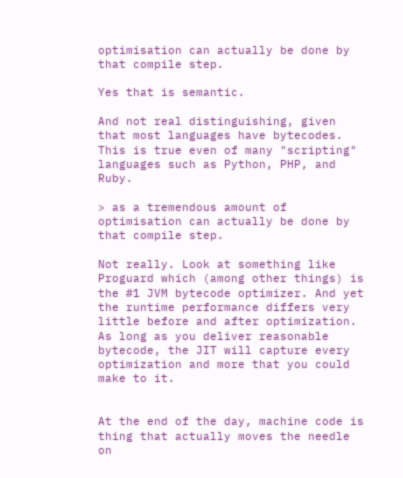optimisation can actually be done by that compile step.

Yes that is semantic.

And not real distinguishing, given that most languages have bytecodes. This is true even of many "scripting" languages such as Python, PHP, and Ruby.

> as a tremendous amount of optimisation can actually be done by that compile step.

Not really. Look at something like Proguard which (among other things) is the #1 JVM bytecode optimizer. And yet the runtime performance differs very little before and after optimization. As long as you deliver reasonable bytecode, the JIT will capture every optimization and more that you could make to it.


At the end of the day, machine code is thing that actually moves the needle on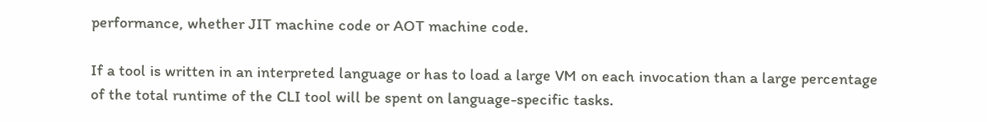performance, whether JIT machine code or AOT machine code.

If a tool is written in an interpreted language or has to load a large VM on each invocation than a large percentage of the total runtime of the CLI tool will be spent on language-specific tasks.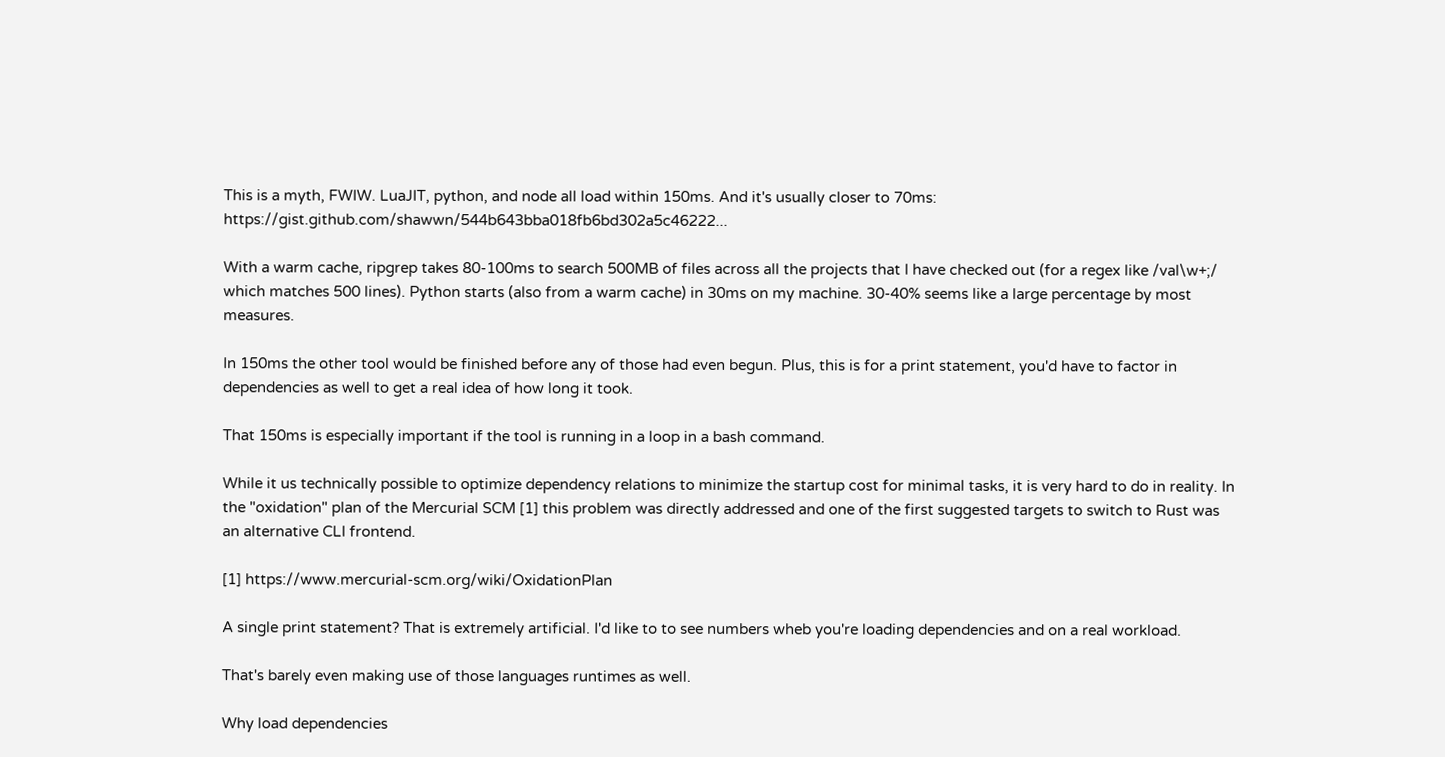This is a myth, FWIW. LuaJIT, python, and node all load within 150ms. And it's usually closer to 70ms: https://gist.github.com/shawwn/544b643bba018fb6bd302a5c46222...

With a warm cache, ripgrep takes 80-100ms to search 500MB of files across all the projects that I have checked out (for a regex like /val\w+;/ which matches 500 lines). Python starts (also from a warm cache) in 30ms on my machine. 30-40% seems like a large percentage by most measures.

In 150ms the other tool would be finished before any of those had even begun. Plus, this is for a print statement, you'd have to factor in dependencies as well to get a real idea of how long it took.

That 150ms is especially important if the tool is running in a loop in a bash command.

While it us technically possible to optimize dependency relations to minimize the startup cost for minimal tasks, it is very hard to do in reality. In the "oxidation" plan of the Mercurial SCM [1] this problem was directly addressed and one of the first suggested targets to switch to Rust was an alternative CLI frontend.

[1] https://www.mercurial-scm.org/wiki/OxidationPlan

A single print statement? That is extremely artificial. I'd like to to see numbers wheb you're loading dependencies and on a real workload.

That's barely even making use of those languages runtimes as well.

Why load dependencies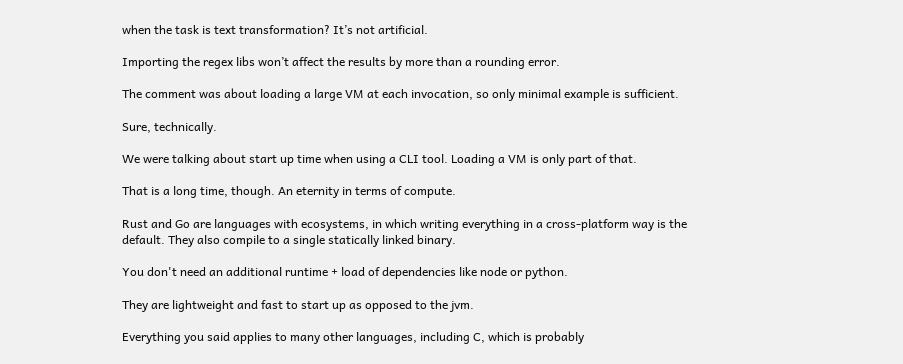when the task is text transformation? It’s not artificial.

Importing the regex libs won’t affect the results by more than a rounding error.

The comment was about loading a large VM at each invocation, so only minimal example is sufficient.

Sure, technically.

We were talking about start up time when using a CLI tool. Loading a VM is only part of that.

That is a long time, though. An eternity in terms of compute.

Rust and Go are languages with ecosystems, in which writing everything in a cross-platform way is the default. They also compile to a single statically linked binary.

You don't need an additional runtime + load of dependencies like node or python.

They are lightweight and fast to start up as opposed to the jvm.

Everything you said applies to many other languages, including C, which is probably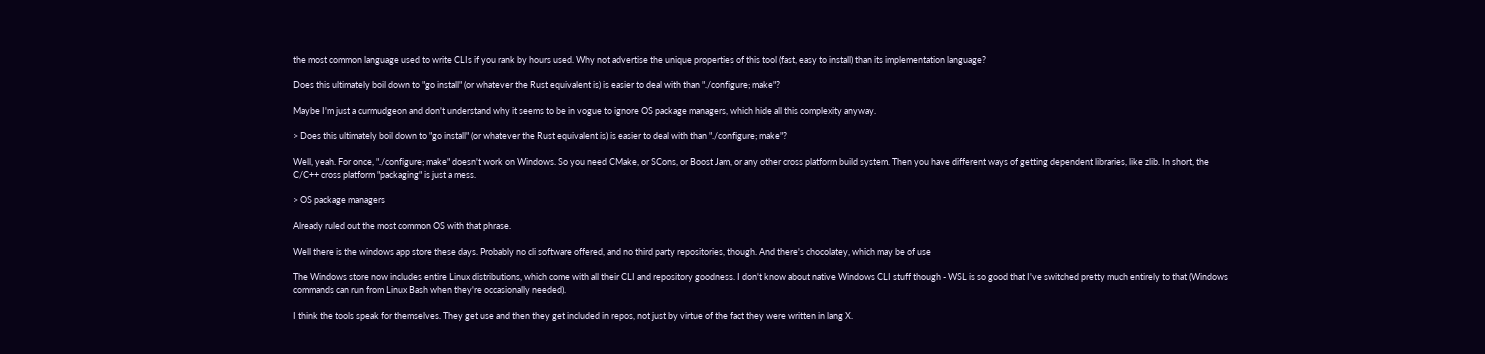the most common language used to write CLIs if you rank by hours used. Why not advertise the unique properties of this tool (fast, easy to install) than its implementation language?

Does this ultimately boil down to "go install" (or whatever the Rust equivalent is) is easier to deal with than "./configure; make"?

Maybe I'm just a curmudgeon and don't understand why it seems to be in vogue to ignore OS package managers, which hide all this complexity anyway.

> Does this ultimately boil down to "go install" (or whatever the Rust equivalent is) is easier to deal with than "./configure; make"?

Well, yeah. For once, "./configure; make" doesn't work on Windows. So you need CMake, or SCons, or Boost Jam, or any other cross platform build system. Then you have different ways of getting dependent libraries, like zlib. In short, the C/C++ cross platform "packaging" is just a mess.

> OS package managers

Already ruled out the most common OS with that phrase.

Well there is the windows app store these days. Probably no cli software offered, and no third party repositories, though. And there's chocolatey, which may be of use

The Windows store now includes entire Linux distributions, which come with all their CLI and repository goodness. I don't know about native Windows CLI stuff though - WSL is so good that I've switched pretty much entirely to that (Windows commands can run from Linux Bash when they're occasionally needed).

I think the tools speak for themselves. They get use and then they get included in repos, not just by virtue of the fact they were written in lang X.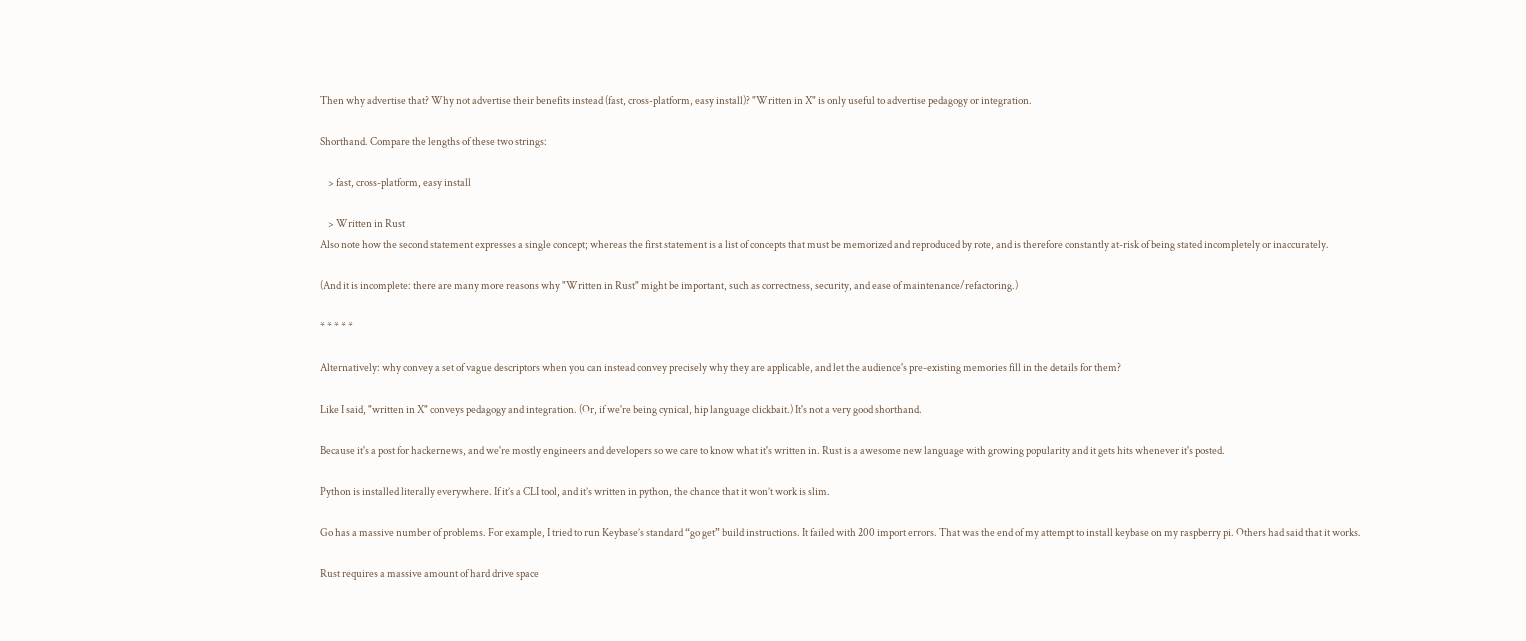Then why advertise that? Why not advertise their benefits instead (fast, cross-platform, easy install)? "Written in X" is only useful to advertise pedagogy or integration.

Shorthand. Compare the lengths of these two strings:

    > fast, cross-platform, easy install

    > Written in Rust
Also note how the second statement expresses a single concept; whereas the first statement is a list of concepts that must be memorized and reproduced by rote, and is therefore constantly at-risk of being stated incompletely or inaccurately.

(And it is incomplete: there are many more reasons why "Written in Rust" might be important, such as correctness, security, and ease of maintenance/refactoring.)

* * * * *

Alternatively: why convey a set of vague descriptors when you can instead convey precisely why they are applicable, and let the audience's pre-existing memories fill in the details for them?

Like I said, "written in X" conveys pedagogy and integration. (Or, if we're being cynical, hip language clickbait.) It's not a very good shorthand.

Because it's a post for hackernews, and we're mostly engineers and developers so we care to know what it's written in. Rust is a awesome new language with growing popularity and it gets hits whenever it's posted.

Python is installed literally everywhere. If it’s a CLI tool, and it’s written in python, the chance that it won’t work is slim.

Go has a massive number of problems. For example, I tried to run Keybase’s standard “go get” build instructions. It failed with 200 import errors. That was the end of my attempt to install keybase on my raspberry pi. Others had said that it works.

Rust requires a massive amount of hard drive space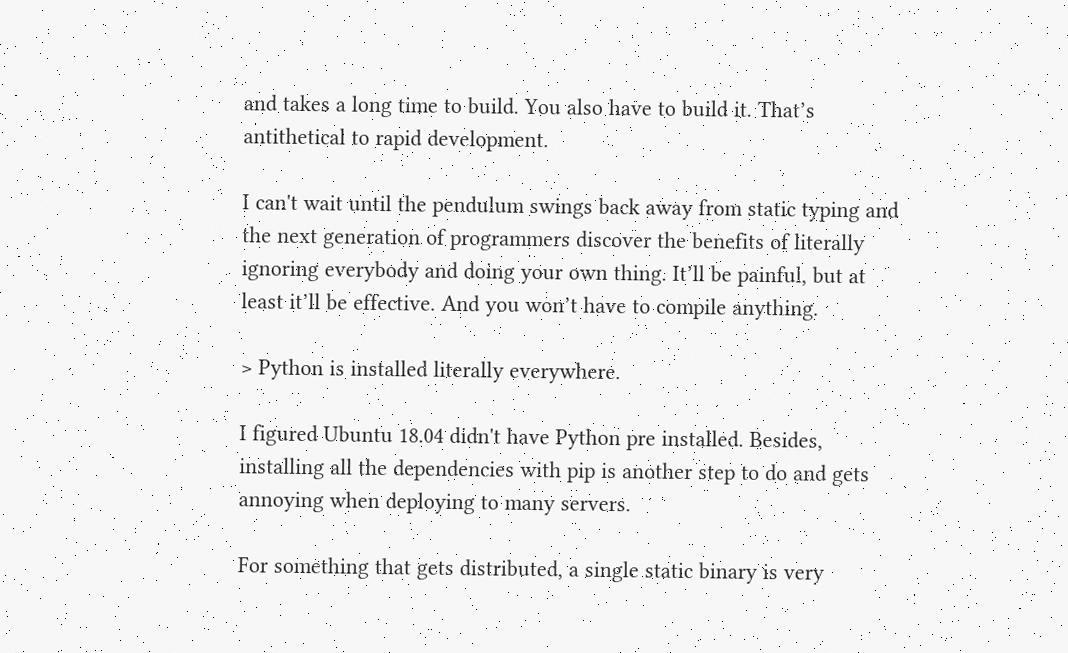and takes a long time to build. You also have to build it. That’s antithetical to rapid development.

I can't wait until the pendulum swings back away from static typing and the next generation of programmers discover the benefits of literally ignoring everybody and doing your own thing. It’ll be painful, but at least it’ll be effective. And you won’t have to compile anything.

> Python is installed literally everywhere.

I figured Ubuntu 18.04 didn't have Python pre installed. Besides, installing all the dependencies with pip is another step to do and gets annoying when deploying to many servers.

For something that gets distributed, a single static binary is very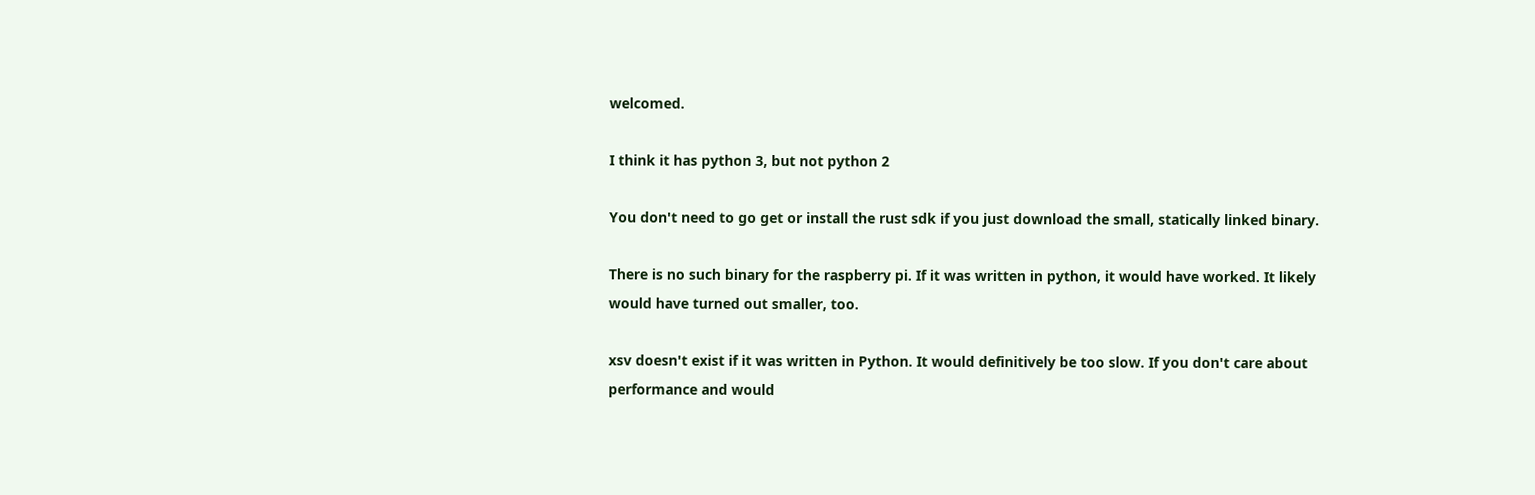welcomed.

I think it has python 3, but not python 2

You don't need to go get or install the rust sdk if you just download the small, statically linked binary.

There is no such binary for the raspberry pi. If it was written in python, it would have worked. It likely would have turned out smaller, too.

xsv doesn't exist if it was written in Python. It would definitively be too slow. If you don't care about performance and would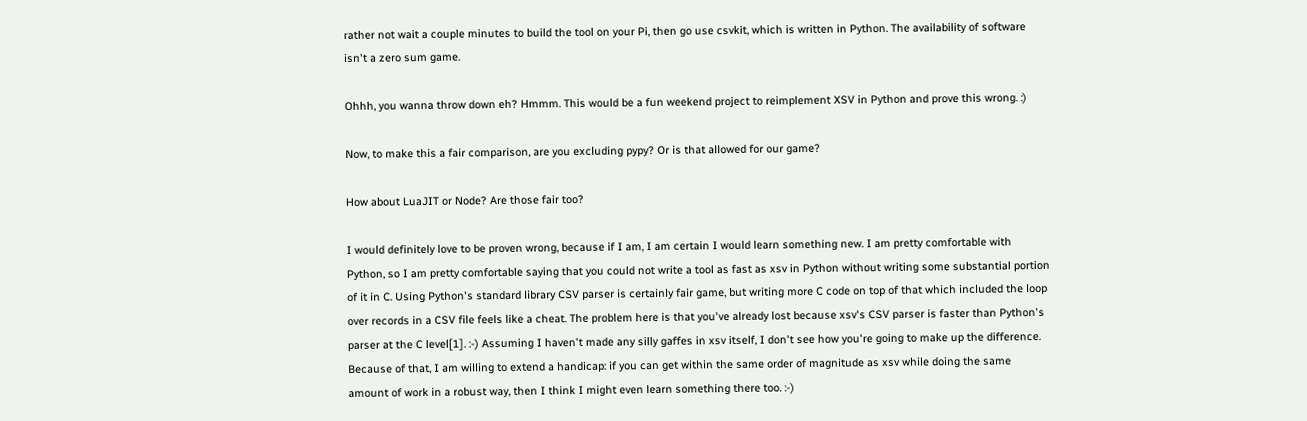rather not wait a couple minutes to build the tool on your Pi, then go use csvkit, which is written in Python. The availability of software isn't a zero sum game.

Ohhh, you wanna throw down eh? Hmmm. This would be a fun weekend project to reimplement XSV in Python and prove this wrong. :)

Now, to make this a fair comparison, are you excluding pypy? Or is that allowed for our game?

How about LuaJIT or Node? Are those fair too?

I would definitely love to be proven wrong, because if I am, I am certain I would learn something new. I am pretty comfortable with Python, so I am pretty comfortable saying that you could not write a tool as fast as xsv in Python without writing some substantial portion of it in C. Using Python's standard library CSV parser is certainly fair game, but writing more C code on top of that which included the loop over records in a CSV file feels like a cheat. The problem here is that you've already lost because xsv's CSV parser is faster than Python's parser at the C level[1]. :-) Assuming I haven't made any silly gaffes in xsv itself, I don't see how you're going to make up the difference. Because of that, I am willing to extend a handicap: if you can get within the same order of magnitude as xsv while doing the same amount of work in a robust way, then I think I might even learn something there too. :-)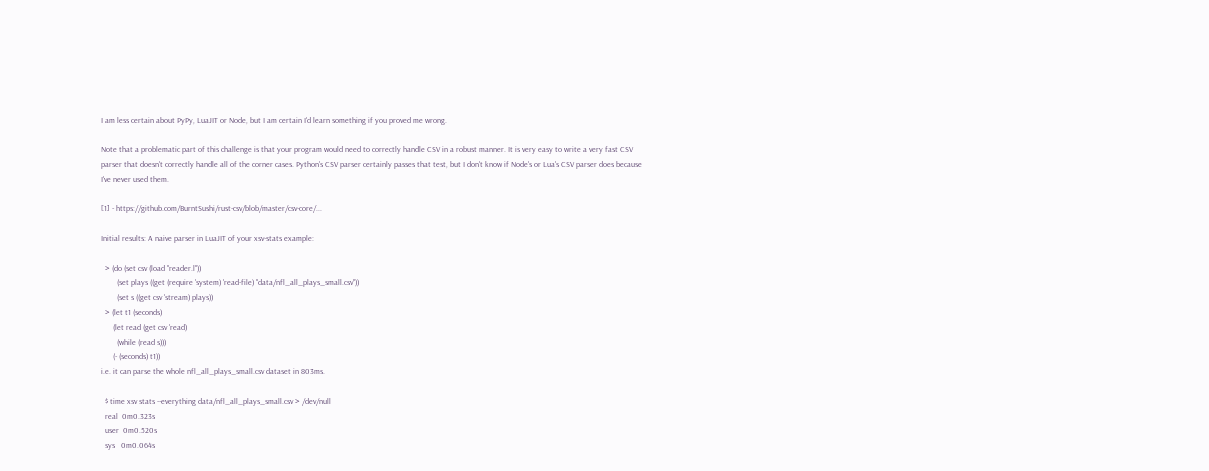I am less certain about PyPy, LuaJIT or Node, but I am certain I'd learn something if you proved me wrong.

Note that a problematic part of this challenge is that your program would need to correctly handle CSV in a robust manner. It is very easy to write a very fast CSV parser that doesn't correctly handle all of the corner cases. Python's CSV parser certainly passes that test, but I don't know if Node's or Lua's CSV parser does because I've never used them.

[1] - https://github.com/BurntSushi/rust-csv/blob/master/csv-core/...

Initial results: A naive parser in LuaJIT of your xsv-stats example:

  > (do (set csv (load "reader.l"))
        (set plays ((get (require 'system) 'read-file) "data/nfl_all_plays_small.csv"))
        (set s ((get csv 'stream) plays))
  > (let t1 (seconds)
      (let read (get csv 'read)
        (while (read s)))
      (- (seconds) t1))
i.e. it can parse the whole nfl_all_plays_small.csv dataset in 803ms.

  $ time xsv stats --everything data/nfl_all_plays_small.csv > /dev/null
  real  0m0.323s
  user  0m0.520s
  sys   0m0.064s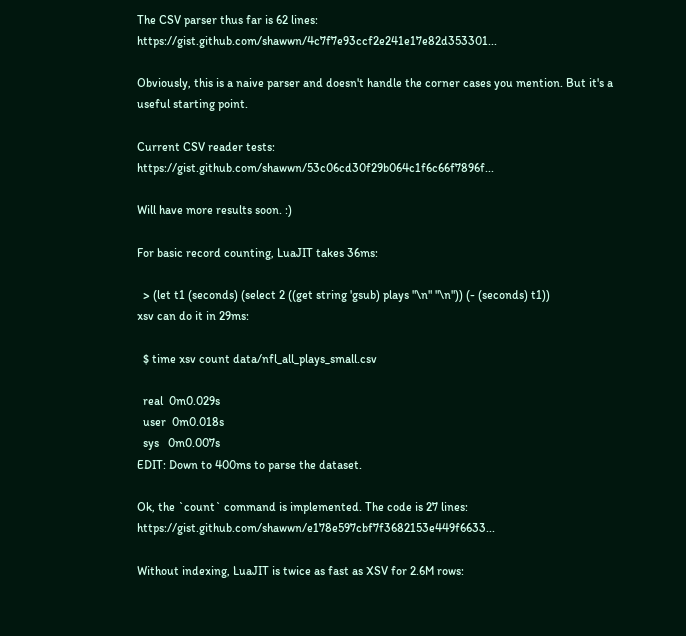The CSV parser thus far is 62 lines: https://gist.github.com/shawwn/4c7f7e93ccf2e241e17e82d353301...

Obviously, this is a naive parser and doesn't handle the corner cases you mention. But it's a useful starting point.

Current CSV reader tests: https://gist.github.com/shawwn/53c06cd30f29b064c1f6c66f7896f...

Will have more results soon. :)

For basic record counting, LuaJIT takes 36ms:

  > (let t1 (seconds) (select 2 ((get string 'gsub) plays "\n" "\n")) (- (seconds) t1))
xsv can do it in 29ms:

  $ time xsv count data/nfl_all_plays_small.csv

  real  0m0.029s
  user  0m0.018s
  sys   0m0.007s
EDIT: Down to 400ms to parse the dataset.

Ok, the `count` command is implemented. The code is 27 lines: https://gist.github.com/shawwn/e178e597cbf7f3682153e449f6633...

Without indexing, LuaJIT is twice as fast as XSV for 2.6M rows: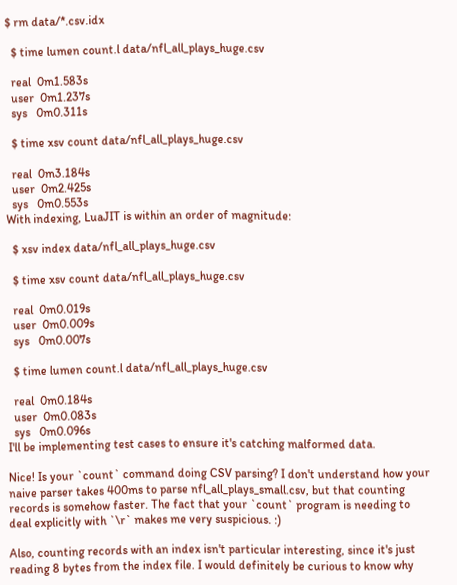$ rm data/*.csv.idx

  $ time lumen count.l data/nfl_all_plays_huge.csv

  real  0m1.583s
  user  0m1.237s
  sys   0m0.311s

  $ time xsv count data/nfl_all_plays_huge.csv

  real  0m3.184s
  user  0m2.425s
  sys   0m0.553s
With indexing, LuaJIT is within an order of magnitude:

  $ xsv index data/nfl_all_plays_huge.csv

  $ time xsv count data/nfl_all_plays_huge.csv

  real  0m0.019s
  user  0m0.009s
  sys   0m0.007s

  $ time lumen count.l data/nfl_all_plays_huge.csv

  real  0m0.184s
  user  0m0.083s
  sys   0m0.096s
I'll be implementing test cases to ensure it's catching malformed data.

Nice! Is your `count` command doing CSV parsing? I don't understand how your naive parser takes 400ms to parse nfl_all_plays_small.csv, but that counting records is somehow faster. The fact that your `count` program is needing to deal explicitly with `\r` makes me very suspicious. :)

Also, counting records with an index isn't particular interesting, since it's just reading 8 bytes from the index file. I would definitely be curious to know why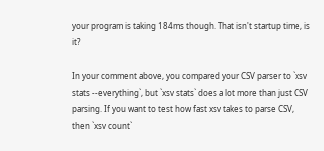your program is taking 184ms though. That isn't startup time, is it?

In your comment above, you compared your CSV parser to `xsv stats --everything`, but `xsv stats` does a lot more than just CSV parsing. If you want to test how fast xsv takes to parse CSV, then `xsv count`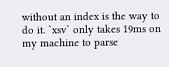without an index is the way to do it. `xsv` only takes 19ms on my machine to parse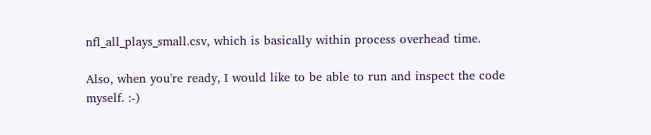nfl_all_plays_small.csv, which is basically within process overhead time.

Also, when you're ready, I would like to be able to run and inspect the code myself. :-)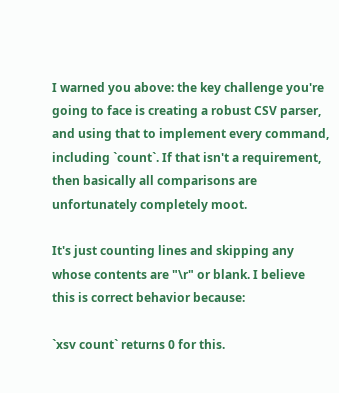I warned you above: the key challenge you're going to face is creating a robust CSV parser, and using that to implement every command, including `count`. If that isn't a requirement, then basically all comparisons are unfortunately completely moot.

It's just counting lines and skipping any whose contents are "\r" or blank. I believe this is correct behavior because:

`xsv count` returns 0 for this.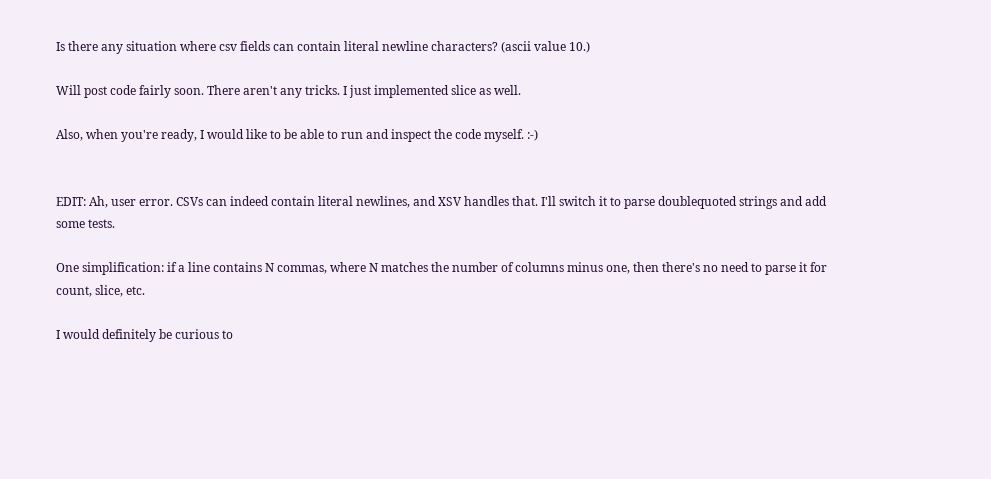Is there any situation where csv fields can contain literal newline characters? (ascii value 10.)

Will post code fairly soon. There aren't any tricks. I just implemented slice as well.

Also, when you're ready, I would like to be able to run and inspect the code myself. :-)


EDIT: Ah, user error. CSVs can indeed contain literal newlines, and XSV handles that. I'll switch it to parse doublequoted strings and add some tests.

One simplification: if a line contains N commas, where N matches the number of columns minus one, then there's no need to parse it for count, slice, etc.

I would definitely be curious to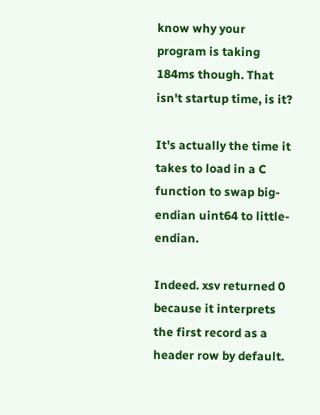know why your program is taking 184ms though. That isn't startup time, is it?

It's actually the time it takes to load in a C function to swap big-endian uint64 to little-endian.

Indeed. xsv returned 0 because it interprets the first record as a header row by default.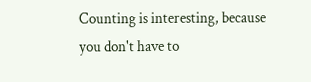Counting is interesting, because you don't have to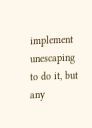implement unescaping to do it, but any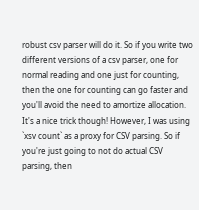robust csv parser will do it. So if you write two different versions of a csv parser, one for normal reading and one just for counting, then the one for counting can go faster and you'll avoid the need to amortize allocation. It's a nice trick though! However, I was using `xsv count` as a proxy for CSV parsing. So if you're just going to not do actual CSV parsing, then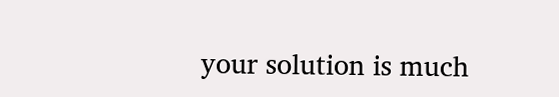your solution is much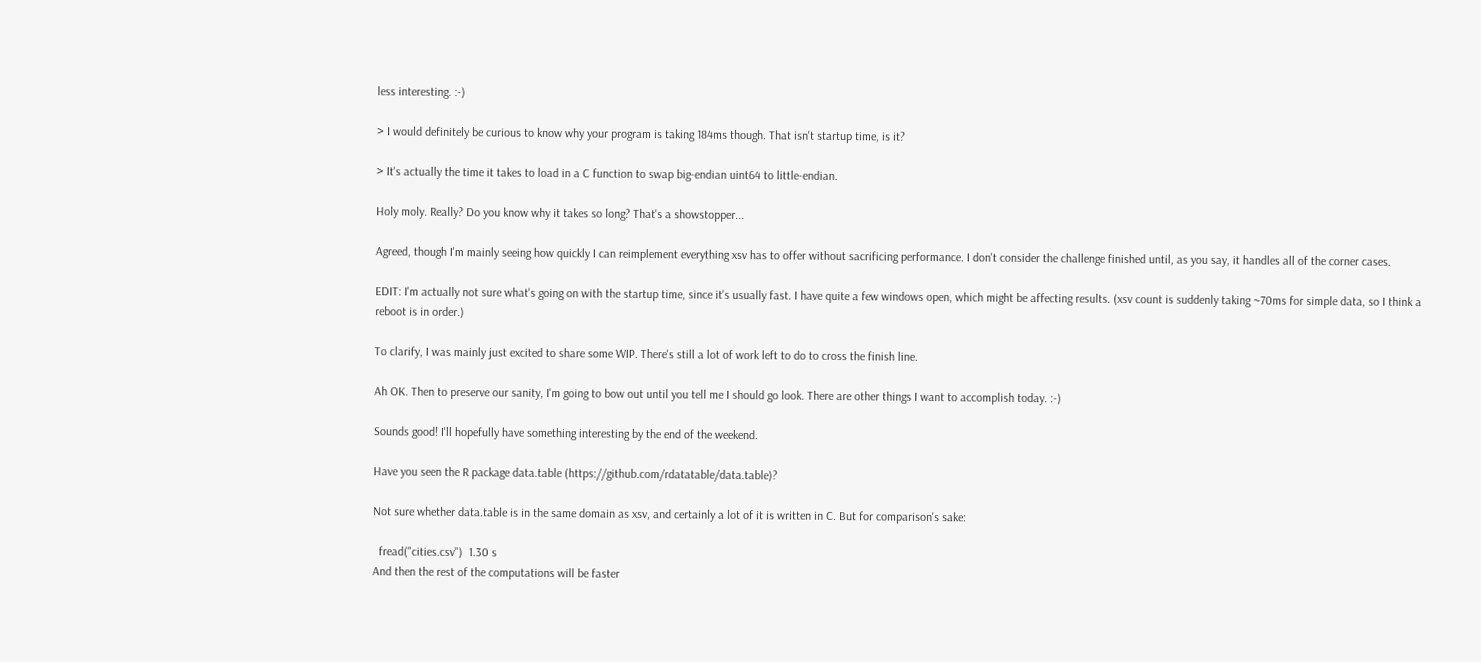less interesting. :-)

> I would definitely be curious to know why your program is taking 184ms though. That isn't startup time, is it?

> It's actually the time it takes to load in a C function to swap big-endian uint64 to little-endian.

Holy moly. Really? Do you know why it takes so long? That's a showstopper...

Agreed, though I'm mainly seeing how quickly I can reimplement everything xsv has to offer without sacrificing performance. I don't consider the challenge finished until, as you say, it handles all of the corner cases.

EDIT: I'm actually not sure what's going on with the startup time, since it's usually fast. I have quite a few windows open, which might be affecting results. (xsv count is suddenly taking ~70ms for simple data, so I think a reboot is in order.)

To clarify, I was mainly just excited to share some WIP. There's still a lot of work left to do to cross the finish line.

Ah OK. Then to preserve our sanity, I'm going to bow out until you tell me I should go look. There are other things I want to accomplish today. :-)

Sounds good! I'll hopefully have something interesting by the end of the weekend.

Have you seen the R package data.table (https://github.com/rdatatable/data.table)?

Not sure whether data.table is in the same domain as xsv, and certainly a lot of it is written in C. But for comparison's sake:

  fread("cities.csv")  1.30 s
And then the rest of the computations will be faster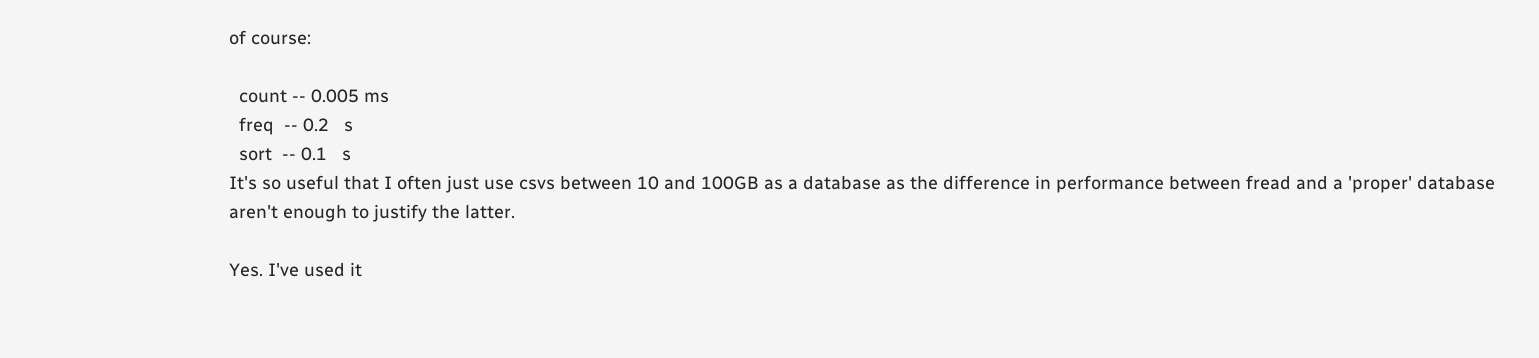of course:

  count -- 0.005 ms
  freq  -- 0.2   s
  sort  -- 0.1   s
It's so useful that I often just use csvs between 10 and 100GB as a database as the difference in performance between fread and a 'proper' database aren't enough to justify the latter.

Yes. I've used it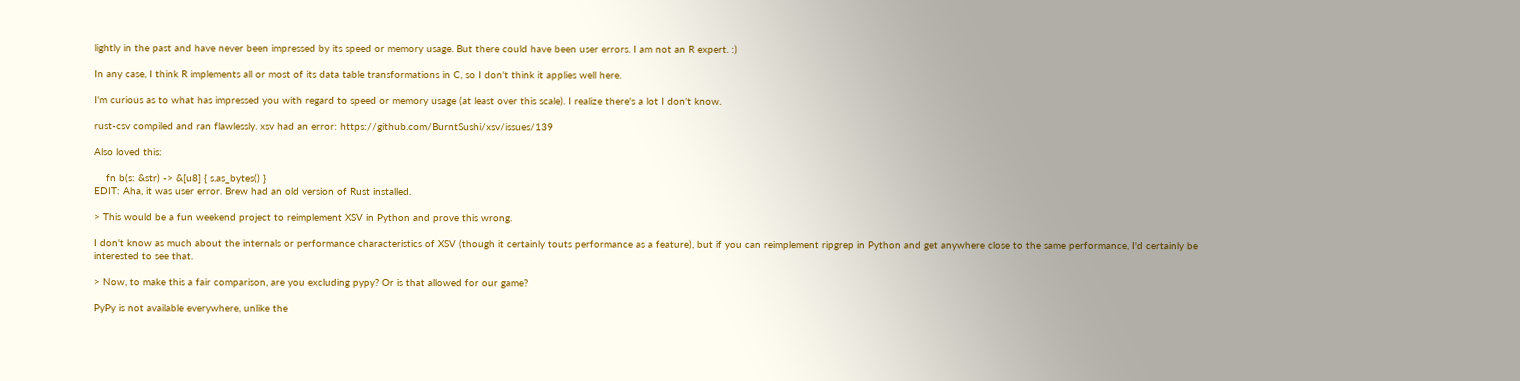lightly in the past and have never been impressed by its speed or memory usage. But there could have been user errors. I am not an R expert. :)

In any case, I think R implements all or most of its data table transformations in C, so I don't think it applies well here.

I'm curious as to what has impressed you with regard to speed or memory usage (at least over this scale). I realize there's a lot I don't know.

rust-csv compiled and ran flawlessly. xsv had an error: https://github.com/BurntSushi/xsv/issues/139

Also loved this:

    fn b(s: &str) -> &[u8] { s.as_bytes() }
EDIT: Aha, it was user error. Brew had an old version of Rust installed.

> This would be a fun weekend project to reimplement XSV in Python and prove this wrong.

I don't know as much about the internals or performance characteristics of XSV (though it certainly touts performance as a feature), but if you can reimplement ripgrep in Python and get anywhere close to the same performance, I'd certainly be interested to see that.

> Now, to make this a fair comparison, are you excluding pypy? Or is that allowed for our game?

PyPy is not available everywhere, unlike the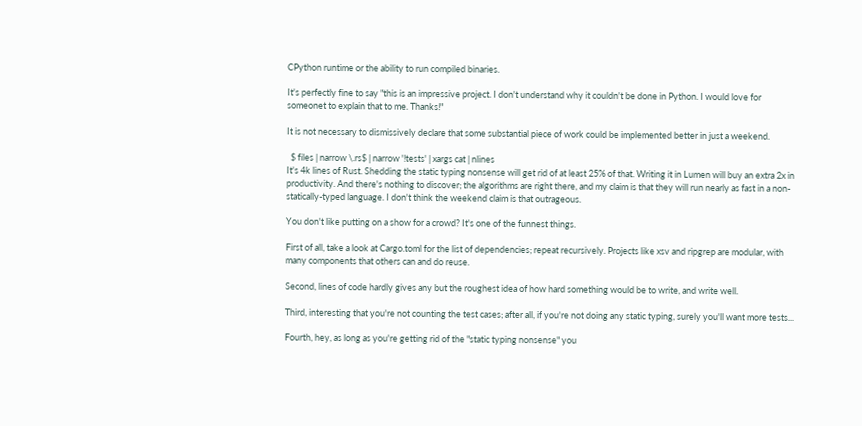CPython runtime or the ability to run compiled binaries.

It's perfectly fine to say "this is an impressive project. I don't understand why it couldn't be done in Python. I would love for someonet to explain that to me. Thanks!"

It is not necessary to dismissively declare that some substantial piece of work could be implemented better in just a weekend.

  $ files | narrow \.rs$ | narrow '!tests' | xargs cat | nlines
It's 4k lines of Rust. Shedding the static typing nonsense will get rid of at least 25% of that. Writing it in Lumen will buy an extra 2x in productivity. And there's nothing to discover; the algorithms are right there, and my claim is that they will run nearly as fast in a non-statically-typed language. I don't think the weekend claim is that outrageous.

You don't like putting on a show for a crowd? It's one of the funnest things.

First of all, take a look at Cargo.toml for the list of dependencies; repeat recursively. Projects like xsv and ripgrep are modular, with many components that others can and do reuse.

Second, lines of code hardly gives any but the roughest idea of how hard something would be to write, and write well.

Third, interesting that you're not counting the test cases; after all, if you're not doing any static typing, surely you'll want more tests...

Fourth, hey, as long as you're getting rid of the "static typing nonsense" you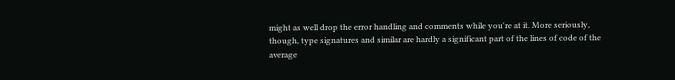might as well drop the error handling and comments while you're at it. More seriously, though, type signatures and similar are hardly a significant part of the lines of code of the average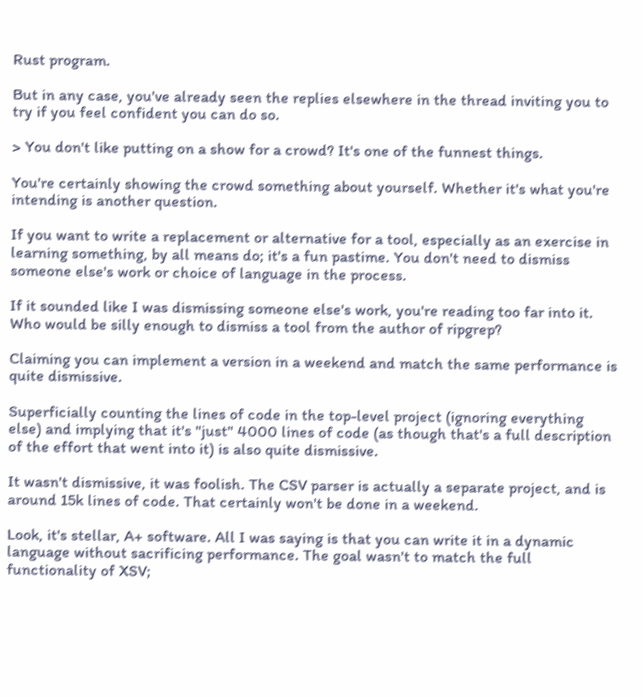Rust program.

But in any case, you've already seen the replies elsewhere in the thread inviting you to try if you feel confident you can do so.

> You don't like putting on a show for a crowd? It's one of the funnest things.

You're certainly showing the crowd something about yourself. Whether it's what you're intending is another question.

If you want to write a replacement or alternative for a tool, especially as an exercise in learning something, by all means do; it's a fun pastime. You don't need to dismiss someone else's work or choice of language in the process.

If it sounded like I was dismissing someone else's work, you're reading too far into it. Who would be silly enough to dismiss a tool from the author of ripgrep?

Claiming you can implement a version in a weekend and match the same performance is quite dismissive.

Superficially counting the lines of code in the top-level project (ignoring everything else) and implying that it's "just" 4000 lines of code (as though that's a full description of the effort that went into it) is also quite dismissive.

It wasn't dismissive, it was foolish. The CSV parser is actually a separate project, and is around 15k lines of code. That certainly won't be done in a weekend.

Look, it's stellar, A+ software. All I was saying is that you can write it in a dynamic language without sacrificing performance. The goal wasn't to match the full functionality of XSV;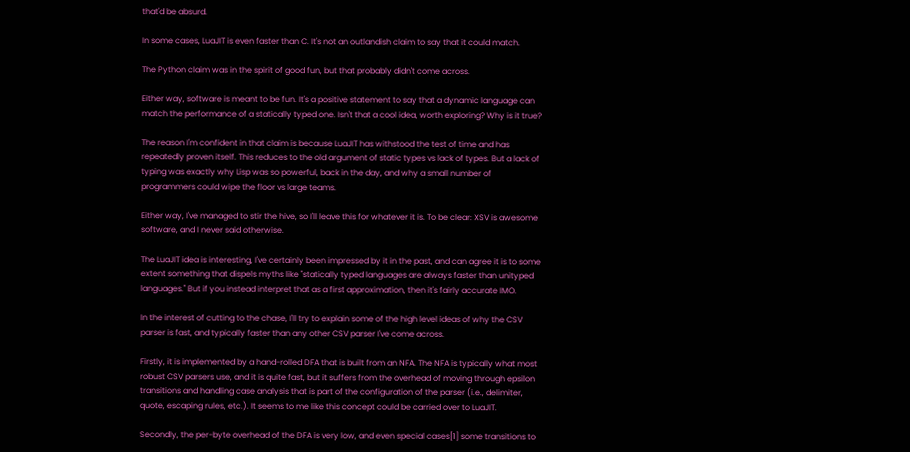that'd be absurd.

In some cases, LuaJIT is even faster than C. It's not an outlandish claim to say that it could match.

The Python claim was in the spirit of good fun, but that probably didn't come across.

Either way, software is meant to be fun. It's a positive statement to say that a dynamic language can match the performance of a statically typed one. Isn't that a cool idea, worth exploring? Why is it true?

The reason I'm confident in that claim is because LuaJIT has withstood the test of time and has repeatedly proven itself. This reduces to the old argument of static types vs lack of types. But a lack of typing was exactly why Lisp was so powerful, back in the day, and why a small number of programmers could wipe the floor vs large teams.

Either way, I've managed to stir the hive, so I'll leave this for whatever it is. To be clear: XSV is awesome software, and I never said otherwise.

The LuaJIT idea is interesting, I've certainly been impressed by it in the past, and can agree it is to some extent something that dispels myths like "statically typed languages are always faster than unityped languages." But if you instead interpret that as a first approximation, then it's fairly accurate IMO.

In the interest of cutting to the chase, I'll try to explain some of the high level ideas of why the CSV parser is fast, and typically faster than any other CSV parser I've come across.

Firstly, it is implemented by a hand-rolled DFA that is built from an NFA. The NFA is typically what most robust CSV parsers use, and it is quite fast, but it suffers from the overhead of moving through epsilon transitions and handling case analysis that is part of the configuration of the parser (i.e., delimiter, quote, escaping rules, etc.). It seems to me like this concept could be carried over to LuaJIT.

Secondly, the per-byte overhead of the DFA is very low, and even special cases[1] some transitions to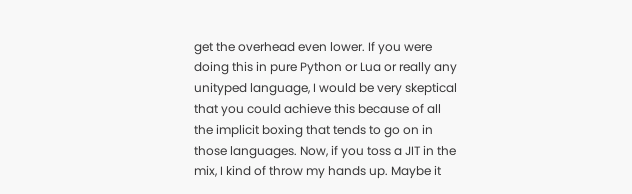get the overhead even lower. If you were doing this in pure Python or Lua or really any unityped language, I would be very skeptical that you could achieve this because of all the implicit boxing that tends to go on in those languages. Now, if you toss a JIT in the mix, I kind of throw my hands up. Maybe it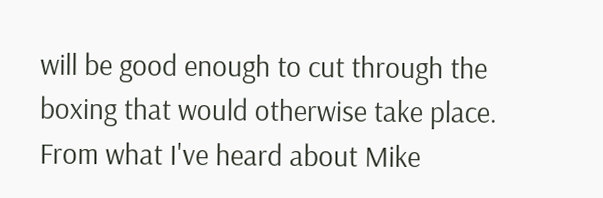will be good enough to cut through the boxing that would otherwise take place. From what I've heard about Mike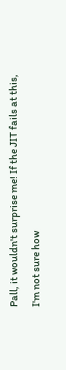Pall, it wouldn't surprise me! If the JIT fails at this, I'm not sure how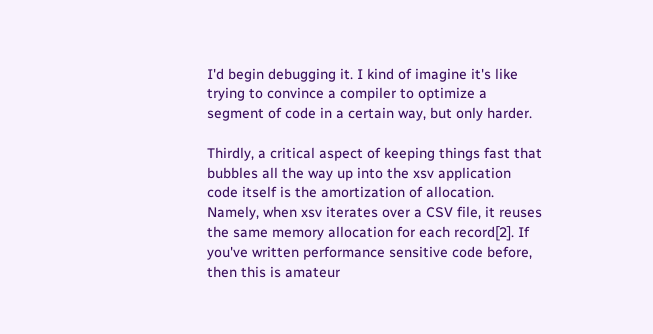I'd begin debugging it. I kind of imagine it's like trying to convince a compiler to optimize a segment of code in a certain way, but only harder.

Thirdly, a critical aspect of keeping things fast that bubbles all the way up into the xsv application code itself is the amortization of allocation. Namely, when xsv iterates over a CSV file, it reuses the same memory allocation for each record[2]. If you've written performance sensitive code before, then this is amateur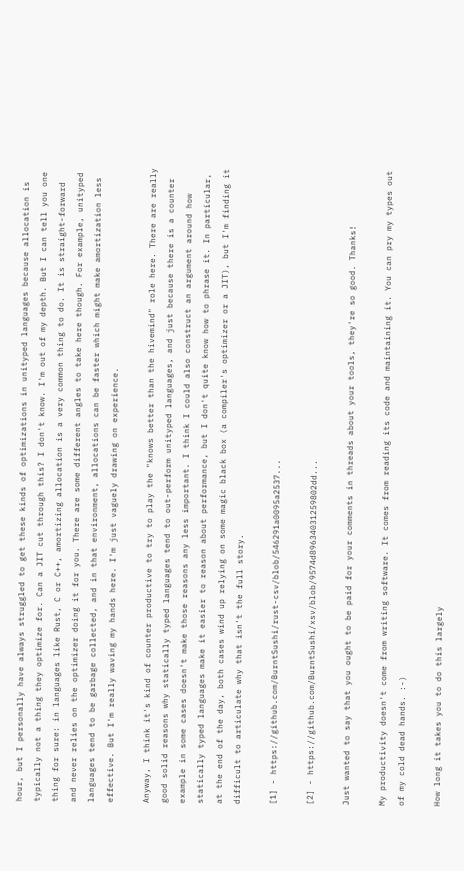hour, but I personally have always struggled to get these kinds of optimizations in unityped languages because allocation is typically not a thing they optimize for. Can a JIT cut through this? I don't know. I'm out of my depth. But I can tell you one thing for sure: in languages like Rust, C or C++, amortizing allocation is a very common thing to do. It is straight-forward and never relies on the optimizer doing it for you. There are some different angles to take here though. For example, unityped languages tend to be garbage collected, and in that environment, allocations can be faster which might make amortization less effective. But I'm really waving my hands here. I'm just vaguely drawing on experience.

Anyway, I think it's kind of counter productive to try to play the "knows better than the hivemind" role here. There are really good solid reasons why statically typed languages tend to out-perform unityped languages, and just because there is a counter example in some cases doesn't make those reasons any less important. I think I could also construct an argument around how statically typed languages make it easier to reason about performance, but I don't quite know how to phrase it. In particular, at the end of the day, both cases wind up relying on some magic black box (a compiler's optimizer or a JIT), but I'm finding it difficult to articulate why that isn't the full story.

[1] - https://github.com/BurntSushi/rust-csv/blob/546291a0095a2537...

[2] - https://github.com/BurntSushi/xsv/blob/9574d89634031259802dd...

Just wanted to say that you ought to be paid for your comments in threads about your tools, they're so good. Thanks!

My productivity doesn't come from writing software. It comes from reading its code and maintaining it. You can pry my types out of my cold dead hands. :-)

How long it takes you to do this largely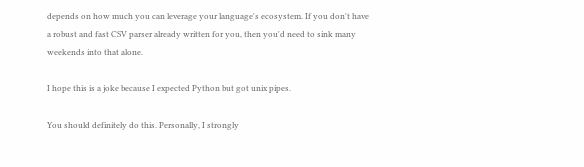depends on how much you can leverage your language's ecosystem. If you don't have a robust and fast CSV parser already written for you, then you'd need to sink many weekends into that alone.

I hope this is a joke because I expected Python but got unix pipes.

You should definitely do this. Personally, I strongly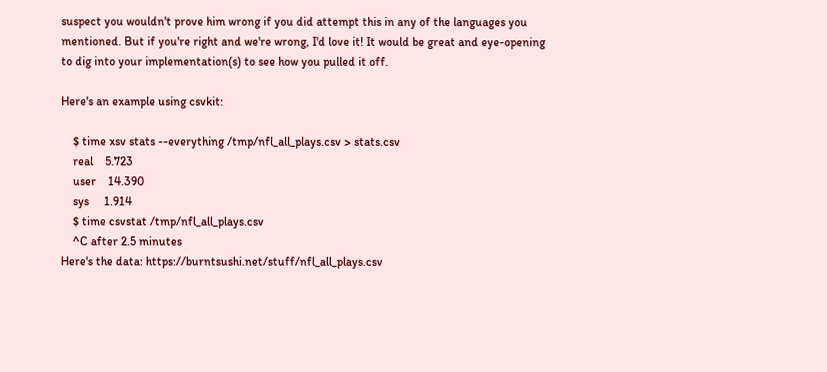suspect you wouldn't prove him wrong if you did attempt this in any of the languages you mentioned. But if you're right and we're wrong, I'd love it! It would be great and eye-opening to dig into your implementation(s) to see how you pulled it off.

Here's an example using csvkit:

    $ time xsv stats --everything /tmp/nfl_all_plays.csv > stats.csv
    real    5.723
    user    14.390
    sys     1.914
    $ time csvstat /tmp/nfl_all_plays.csv
    ^C after 2.5 minutes
Here's the data: https://burntsushi.net/stuff/nfl_all_plays.csv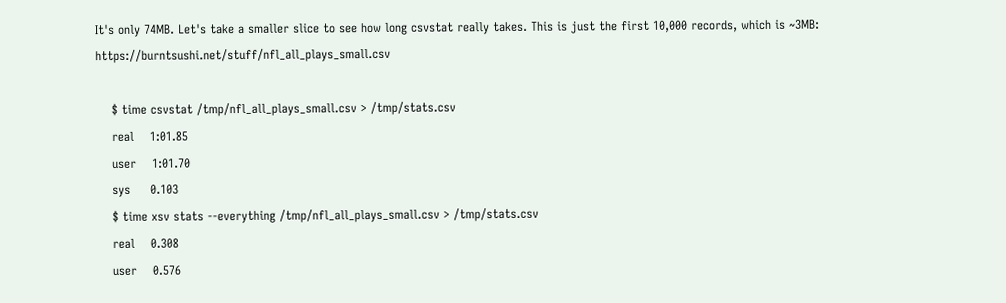It's only 74MB. Let's take a smaller slice to see how long csvstat really takes. This is just the first 10,000 records, which is ~3MB: https://burntsushi.net/stuff/nfl_all_plays_small.csv

    $ time csvstat /tmp/nfl_all_plays_small.csv > /tmp/stats.csv
    real    1:01.85
    user    1:01.70
    sys     0.103
    $ time xsv stats --everything /tmp/nfl_all_plays_small.csv > /tmp/stats.csv
    real    0.308
    user    0.576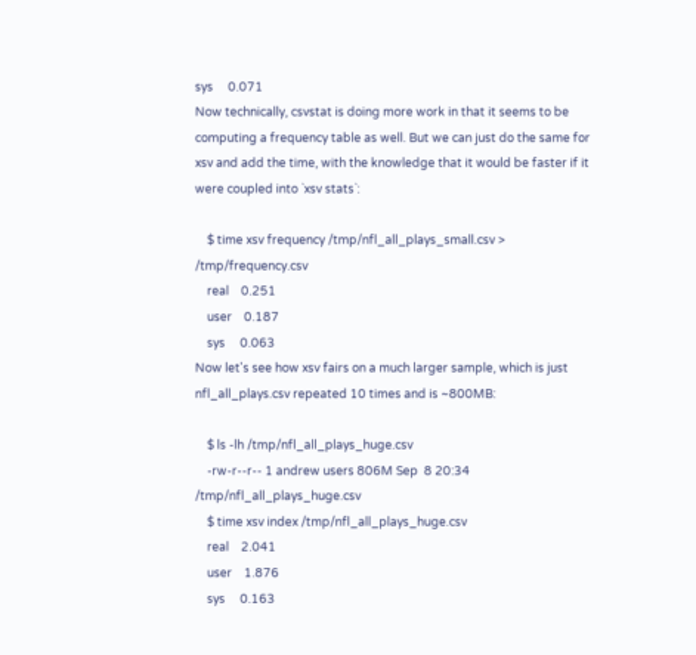sys     0.071
Now technically, csvstat is doing more work in that it seems to be computing a frequency table as well. But we can just do the same for xsv and add the time, with the knowledge that it would be faster if it were coupled into `xsv stats`:

    $ time xsv frequency /tmp/nfl_all_plays_small.csv > /tmp/frequency.csv
    real    0.251
    user    0.187
    sys     0.063
Now let's see how xsv fairs on a much larger sample, which is just nfl_all_plays.csv repeated 10 times and is ~800MB:

    $ ls -lh /tmp/nfl_all_plays_huge.csv
    -rw-r--r-- 1 andrew users 806M Sep  8 20:34 /tmp/nfl_all_plays_huge.csv
    $ time xsv index /tmp/nfl_all_plays_huge.csv
    real    2.041
    user    1.876
    sys     0.163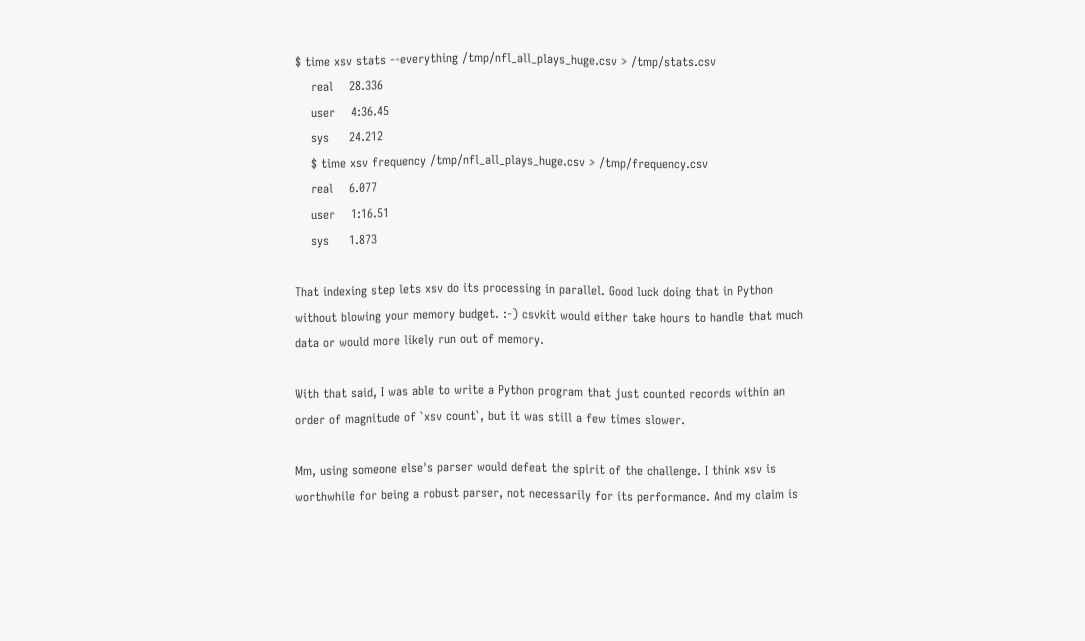$ time xsv stats --everything /tmp/nfl_all_plays_huge.csv > /tmp/stats.csv
    real    28.336
    user    4:36.45
    sys     24.212
    $ time xsv frequency /tmp/nfl_all_plays_huge.csv > /tmp/frequency.csv
    real    6.077
    user    1:16.51
    sys     1.873

That indexing step lets xsv do its processing in parallel. Good luck doing that in Python without blowing your memory budget. :-) csvkit would either take hours to handle that much data or would more likely run out of memory.

With that said, I was able to write a Python program that just counted records within an order of magnitude of `xsv count`, but it was still a few times slower.

Mm, using someone else's parser would defeat the spirit of the challenge. I think xsv is worthwhile for being a robust parser, not necessarily for its performance. And my claim is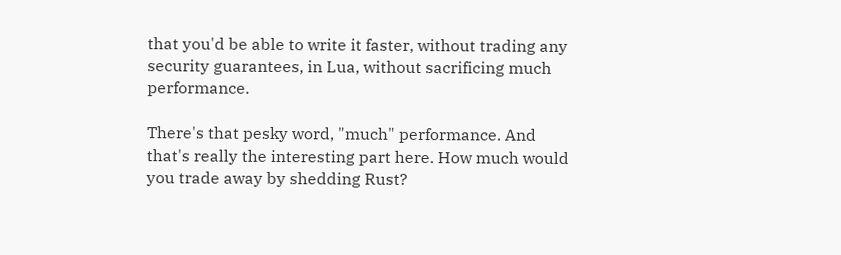that you'd be able to write it faster, without trading any security guarantees, in Lua, without sacrificing much performance.

There's that pesky word, "much" performance. And that's really the interesting part here. How much would you trade away by shedding Rust?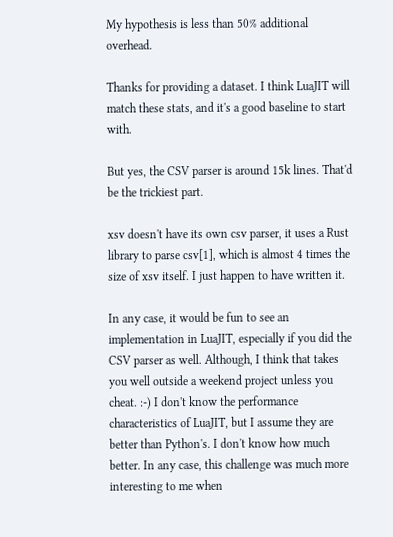My hypothesis is less than 50% additional overhead.

Thanks for providing a dataset. I think LuaJIT will match these stats, and it's a good baseline to start with.

But yes, the CSV parser is around 15k lines. That'd be the trickiest part.

xsv doesn't have its own csv parser, it uses a Rust library to parse csv[1], which is almost 4 times the size of xsv itself. I just happen to have written it.

In any case, it would be fun to see an implementation in LuaJIT, especially if you did the CSV parser as well. Although, I think that takes you well outside a weekend project unless you cheat. :-) I don't know the performance characteristics of LuaJIT, but I assume they are better than Python's. I don't know how much better. In any case, this challenge was much more interesting to me when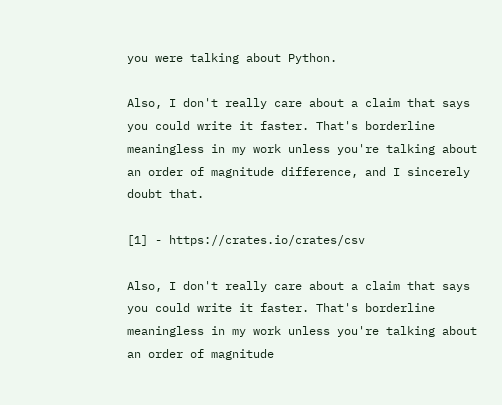you were talking about Python.

Also, I don't really care about a claim that says you could write it faster. That's borderline meaningless in my work unless you're talking about an order of magnitude difference, and I sincerely doubt that.

[1] - https://crates.io/crates/csv

Also, I don't really care about a claim that says you could write it faster. That's borderline meaningless in my work unless you're talking about an order of magnitude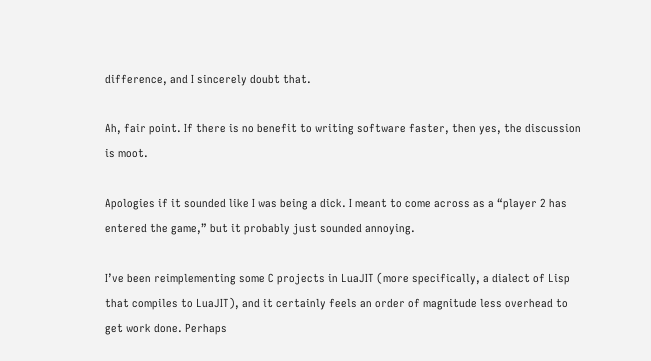difference, and I sincerely doubt that.

Ah, fair point. If there is no benefit to writing software faster, then yes, the discussion is moot.

Apologies if it sounded like I was being a dick. I meant to come across as a “player 2 has entered the game,” but it probably just sounded annoying.

I’ve been reimplementing some C projects in LuaJIT (more specifically, a dialect of Lisp that compiles to LuaJIT), and it certainly feels an order of magnitude less overhead to get work done. Perhaps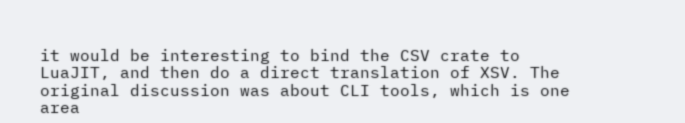it would be interesting to bind the CSV crate to LuaJIT, and then do a direct translation of XSV. The original discussion was about CLI tools, which is one area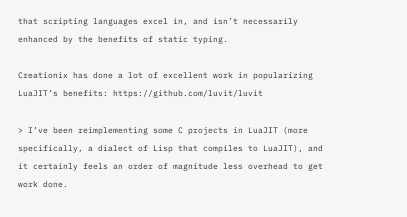that scripting languages excel in, and isn’t necessarily enhanced by the benefits of static typing.

Creationix has done a lot of excellent work in popularizing LuaJIT’s benefits: https://github.com/luvit/luvit

> I’ve been reimplementing some C projects in LuaJIT (more specifically, a dialect of Lisp that compiles to LuaJIT), and it certainly feels an order of magnitude less overhead to get work done.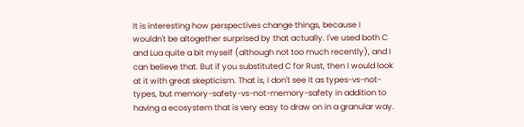It is interesting how perspectives change things, because I wouldn't be altogether surprised by that actually. I've used both C and Lua quite a bit myself (although not too much recently), and I can believe that. But if you substituted C for Rust, then I would look at it with great skepticism. That is, I don't see it as types-vs-not-types, but memory-safety-vs-not-memory-safety in addition to having a ecosystem that is very easy to draw on in a granular way.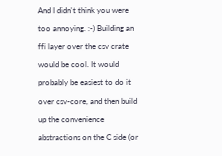And I didn't think you were too annoying. :-) Building an ffi layer over the csv crate would be cool. It would probably be easiest to do it over csv-core, and then build up the convenience abstractions on the C side (or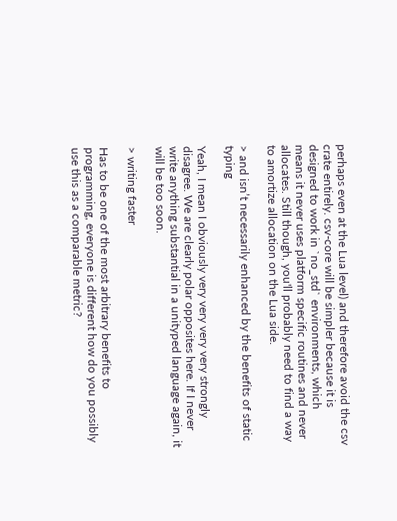perhaps even at the Lua level) and therefore avoid the csv crate entirely. csv-core will be simpler because it is designed to work in `no_std` environments, which means it never uses platform specific routines and never allocates. Still though, you'll probably need to find a way to amortize allocation on the Lua side.

> and isn’t necessarily enhanced by the benefits of static typing

Yeah, I mean I obviously very very very very strongly disagree. We are clearly polar opposites here. If I never write anything substantial in a unityped language again, it will be too soon.

> writing faster

Has to be one of the most arbitrary benefits to programming, everyone is different how do you possibly use this as a comparable metric?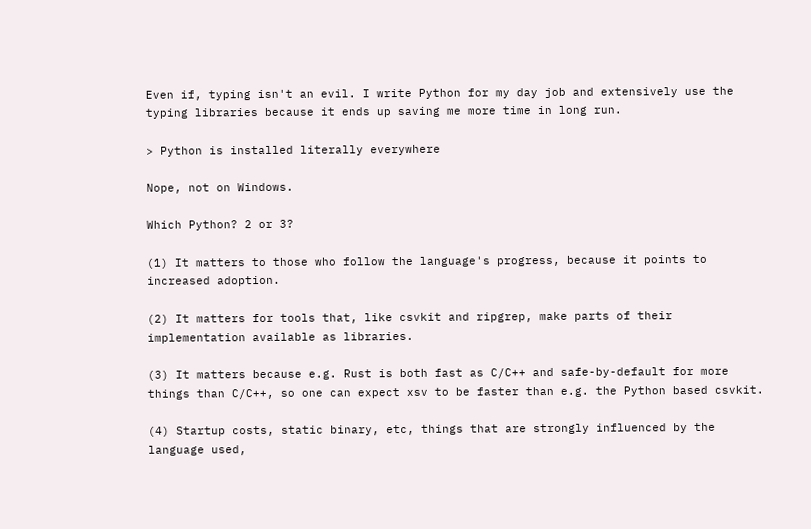Even if, typing isn't an evil. I write Python for my day job and extensively use the typing libraries because it ends up saving me more time in long run.

> Python is installed literally everywhere

Nope, not on Windows.

Which Python? 2 or 3?

(1) It matters to those who follow the language's progress, because it points to increased adoption.

(2) It matters for tools that, like csvkit and ripgrep, make parts of their implementation available as libraries.

(3) It matters because e.g. Rust is both fast as C/C++ and safe-by-default for more things than C/C++, so one can expect xsv to be faster than e.g. the Python based csvkit.

(4) Startup costs, static binary, etc, things that are strongly influenced by the language used,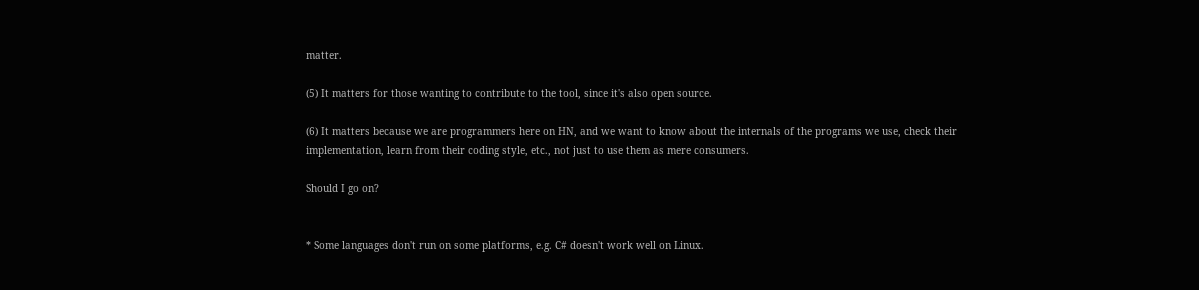matter.

(5) It matters for those wanting to contribute to the tool, since it's also open source.

(6) It matters because we are programmers here on HN, and we want to know about the internals of the programs we use, check their implementation, learn from their coding style, etc., not just to use them as mere consumers.

Should I go on?


* Some languages don't run on some platforms, e.g. C# doesn't work well on Linux.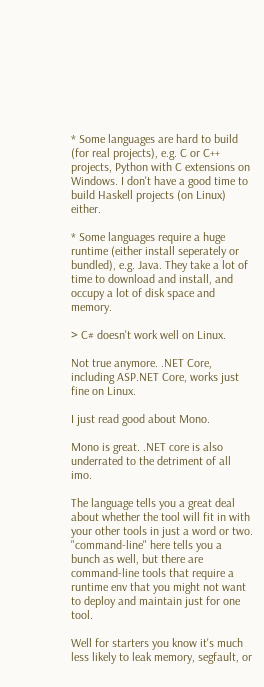* Some languages are hard to build (for real projects), e.g. C or C++ projects, Python with C extensions on Windows. I don't have a good time to build Haskell projects (on Linux) either.

* Some languages require a huge runtime (either install seperately or bundled), e.g. Java. They take a lot of time to download and install, and occupy a lot of disk space and memory.

> C# doesn't work well on Linux.

Not true anymore. .NET Core, including ASP.NET Core, works just fine on Linux.

I just read good about Mono.

Mono is great. .NET core is also underrated to the detriment of all imo.

The language tells you a great deal about whether the tool will fit in with your other tools in just a word or two. "command-line" here tells you a bunch as well, but there are command-line tools that require a runtime env that you might not want to deploy and maintain just for one tool.

Well for starters you know it's much less likely to leak memory, segfault, or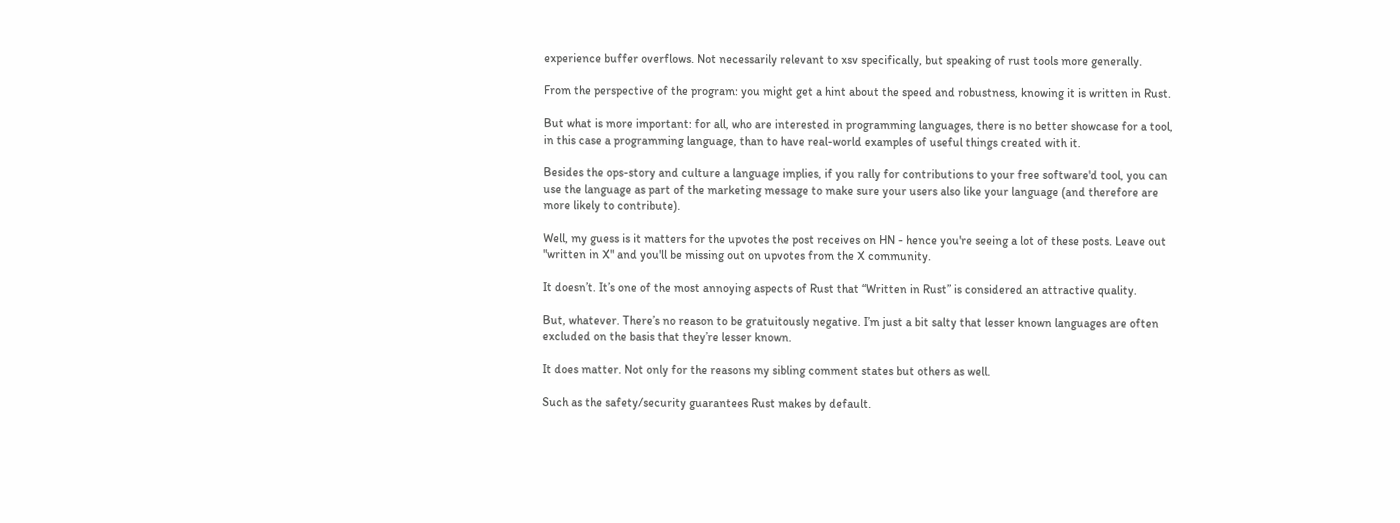experience buffer overflows. Not necessarily relevant to xsv specifically, but speaking of rust tools more generally.

From the perspective of the program: you might get a hint about the speed and robustness, knowing it is written in Rust.

But what is more important: for all, who are interested in programming languages, there is no better showcase for a tool, in this case a programming language, than to have real-world examples of useful things created with it.

Besides the ops-story and culture a language implies, if you rally for contributions to your free software'd tool, you can use the language as part of the marketing message to make sure your users also like your language (and therefore are more likely to contribute).

Well, my guess is it matters for the upvotes the post receives on HN - hence you're seeing a lot of these posts. Leave out "written in X" and you'll be missing out on upvotes from the X community.

It doesn’t. It’s one of the most annoying aspects of Rust that “Written in Rust” is considered an attractive quality.

But, whatever. There’s no reason to be gratuitously negative. I’m just a bit salty that lesser known languages are often excluded on the basis that they’re lesser known.

It does matter. Not only for the reasons my sibling comment states but others as well.

Such as the safety/security guarantees Rust makes by default.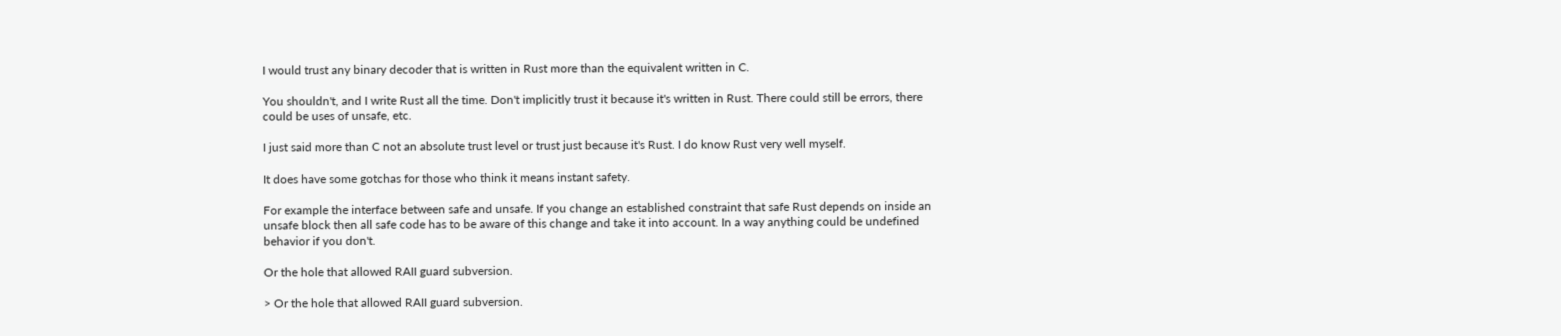I would trust any binary decoder that is written in Rust more than the equivalent written in C.

You shouldn't, and I write Rust all the time. Don't implicitly trust it because it's written in Rust. There could still be errors, there could be uses of unsafe, etc.

I just said more than C not an absolute trust level or trust just because it's Rust. I do know Rust very well myself.

It does have some gotchas for those who think it means instant safety.

For example the interface between safe and unsafe. If you change an established constraint that safe Rust depends on inside an unsafe block then all safe code has to be aware of this change and take it into account. In a way anything could be undefined behavior if you don't.

Or the hole that allowed RAII guard subversion.

> Or the hole that allowed RAII guard subversion.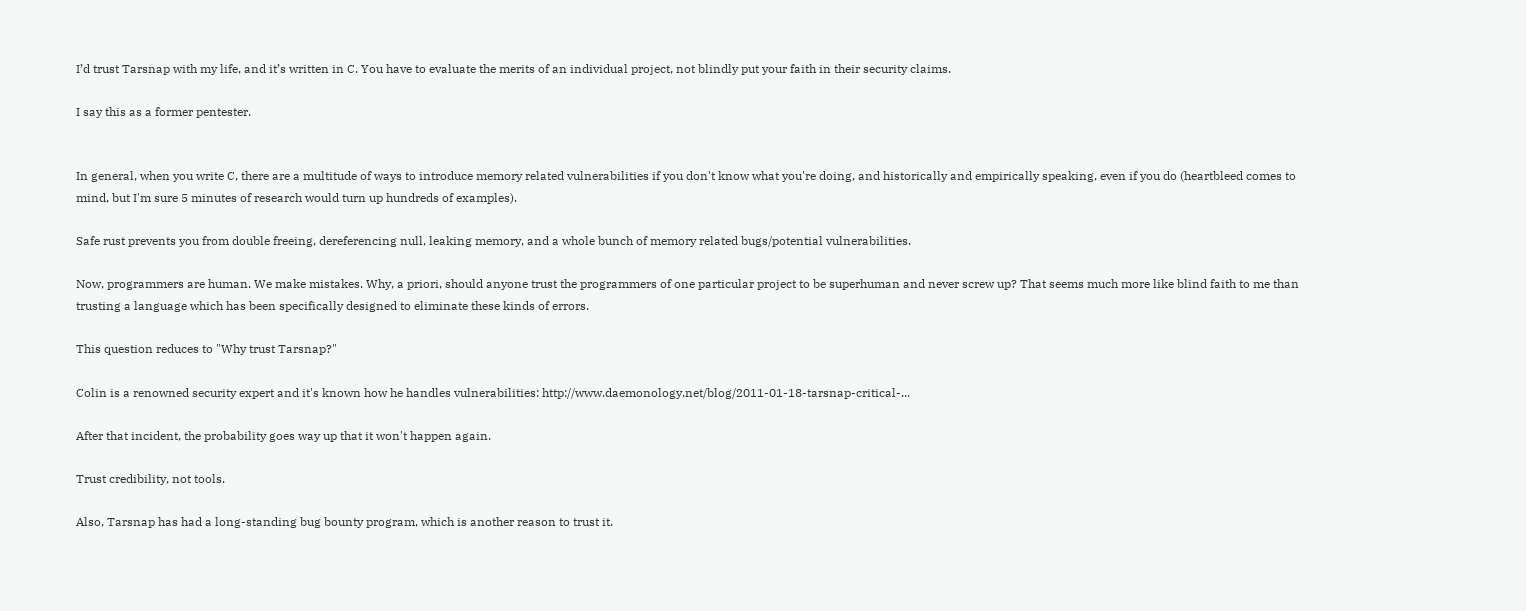I’d trust Tarsnap with my life, and it’s written in C. You have to evaluate the merits of an individual project, not blindly put your faith in their security claims.

I say this as a former pentester.


In general, when you write C, there are a multitude of ways to introduce memory related vulnerabilities if you don't know what you're doing, and historically and empirically speaking, even if you do (heartbleed comes to mind, but I'm sure 5 minutes of research would turn up hundreds of examples).

Safe rust prevents you from double freeing, dereferencing null, leaking memory, and a whole bunch of memory related bugs/potential vulnerabilities.

Now, programmers are human. We make mistakes. Why, a priori, should anyone trust the programmers of one particular project to be superhuman and never screw up? That seems much more like blind faith to me than trusting a language which has been specifically designed to eliminate these kinds of errors.

This question reduces to "Why trust Tarsnap?"

Colin is a renowned security expert and it's known how he handles vulnerabilities: http://www.daemonology.net/blog/2011-01-18-tarsnap-critical-...

After that incident, the probability goes way up that it won't happen again.

Trust credibility, not tools.

Also, Tarsnap has had a long-standing bug bounty program, which is another reason to trust it.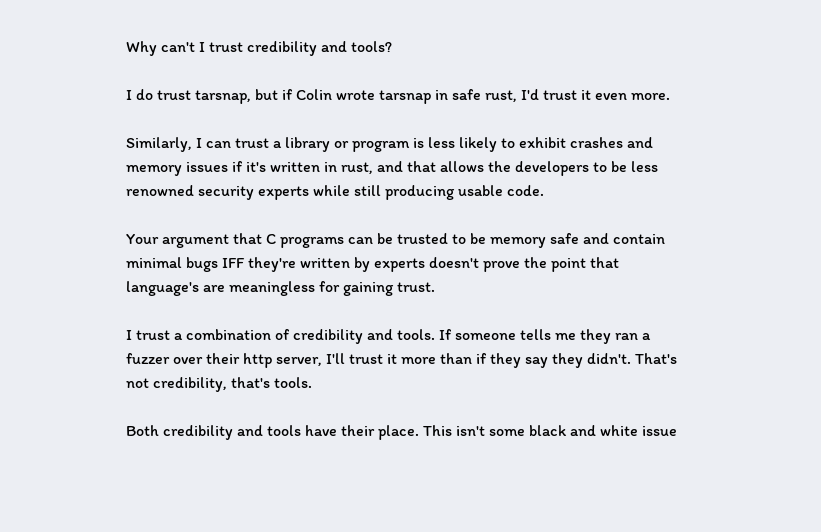Why can't I trust credibility and tools?

I do trust tarsnap, but if Colin wrote tarsnap in safe rust, I'd trust it even more.

Similarly, I can trust a library or program is less likely to exhibit crashes and memory issues if it's written in rust, and that allows the developers to be less renowned security experts while still producing usable code.

Your argument that C programs can be trusted to be memory safe and contain minimal bugs IFF they're written by experts doesn't prove the point that language's are meaningless for gaining trust.

I trust a combination of credibility and tools. If someone tells me they ran a fuzzer over their http server, I'll trust it more than if they say they didn't. That's not credibility, that's tools.

Both credibility and tools have their place. This isn't some black and white issue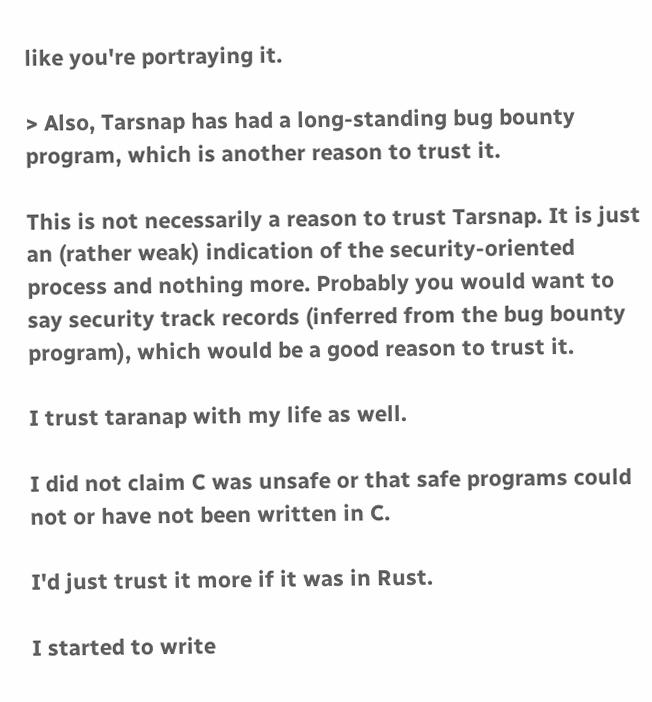like you're portraying it.

> Also, Tarsnap has had a long-standing bug bounty program, which is another reason to trust it.

This is not necessarily a reason to trust Tarsnap. It is just an (rather weak) indication of the security-oriented process and nothing more. Probably you would want to say security track records (inferred from the bug bounty program), which would be a good reason to trust it.

I trust taranap with my life as well.

I did not claim C was unsafe or that safe programs could not or have not been written in C.

I'd just trust it more if it was in Rust.

I started to write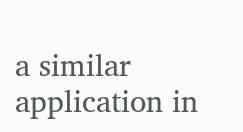a similar application in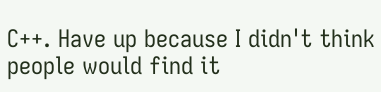C++. Have up because I didn't think people would find it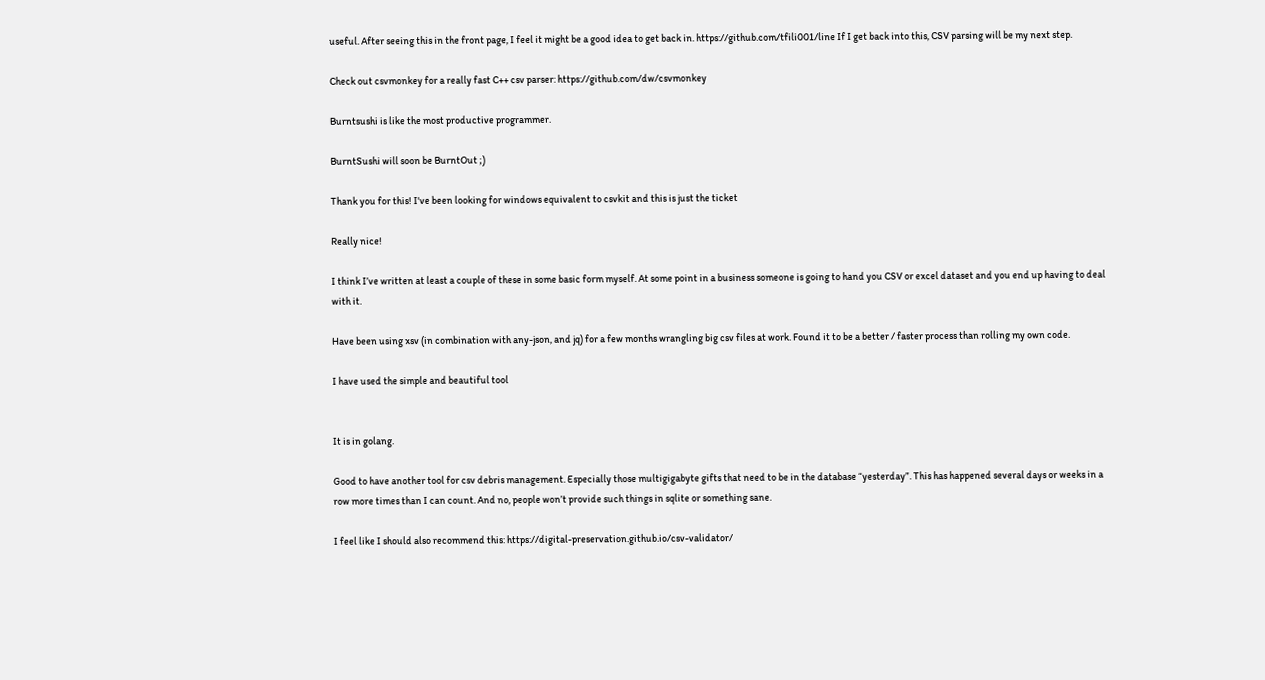useful. After seeing this in the front page, I feel it might be a good idea to get back in. https://github.com/tfili001/line If I get back into this, CSV parsing will be my next step.

Check out csvmonkey for a really fast C++ csv parser: https://github.com/dw/csvmonkey

Burntsushi is like the most productive programmer.

BurntSushi will soon be BurntOut ;)

Thank you for this! I've been looking for windows equivalent to csvkit and this is just the ticket

Really nice!

I think I’ve written at least a couple of these in some basic form myself. At some point in a business someone is going to hand you CSV or excel dataset and you end up having to deal with it.

Have been using xsv (in combination with any-json, and jq) for a few months wrangling big csv files at work. Found it to be a better / faster process than rolling my own code.

I have used the simple and beautiful tool


It is in golang.

Good to have another tool for csv debris management. Especially those multigigabyte gifts that need to be in the database “yesterday”. This has happened several days or weeks in a row more times than I can count. And no, people won’t provide such things in sqlite or something sane.

I feel like I should also recommend this: https://digital-preservation.github.io/csv-validator/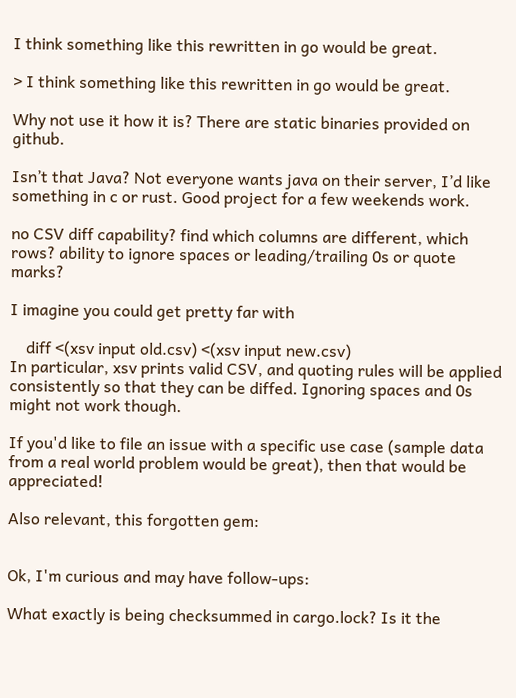I think something like this rewritten in go would be great.

> I think something like this rewritten in go would be great.

Why not use it how it is? There are static binaries provided on github.

Isn’t that Java? Not everyone wants java on their server, I’d like something in c or rust. Good project for a few weekends work.

no CSV diff capability? find which columns are different, which rows? ability to ignore spaces or leading/trailing 0s or quote marks?

I imagine you could get pretty far with

    diff <(xsv input old.csv) <(xsv input new.csv)
In particular, xsv prints valid CSV, and quoting rules will be applied consistently so that they can be diffed. Ignoring spaces and 0s might not work though.

If you'd like to file an issue with a specific use case (sample data from a real world problem would be great), then that would be appreciated!

Also relevant, this forgotten gem:


Ok, I'm curious and may have follow-ups:

What exactly is being checksummed in cargo.lock? Is it the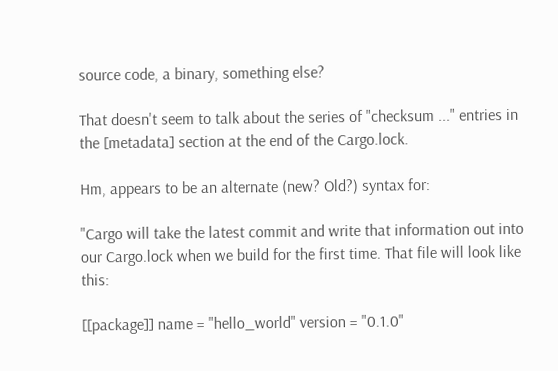source code, a binary, something else?

That doesn't seem to talk about the series of "checksum ..." entries in the [metadata] section at the end of the Cargo.lock.

Hm, appears to be an alternate (new? Old?) syntax for:

"Cargo will take the latest commit and write that information out into our Cargo.lock when we build for the first time. That file will look like this:

[[package]] name = "hello_world" version = "0.1.0"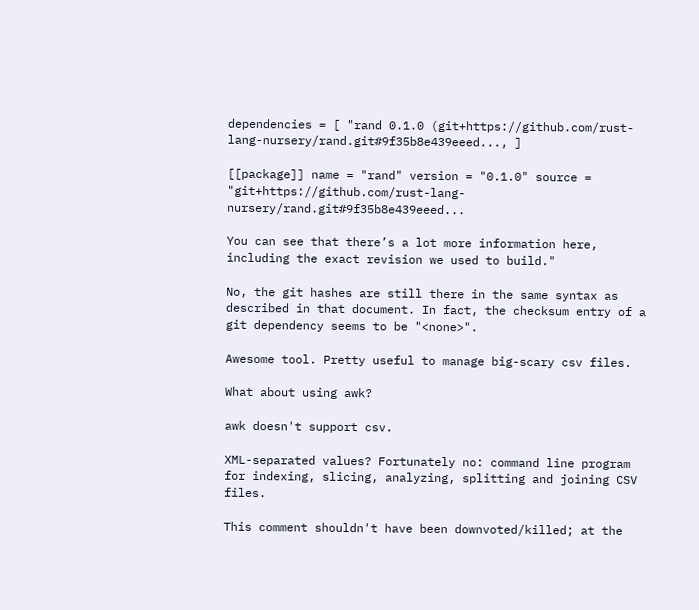dependencies = [ "rand 0.1.0 (git+https://github.com/rust-lang-nursery/rand.git#9f35b8e439eeed..., ]

[[package]] name = "rand" version = "0.1.0" source = "git+https://github.com/rust-lang-nursery/rand.git#9f35b8e439eeed...

You can see that there’s a lot more information here, including the exact revision we used to build."

No, the git hashes are still there in the same syntax as described in that document. In fact, the checksum entry of a git dependency seems to be "<none>".

Awesome tool. Pretty useful to manage big-scary csv files.

What about using awk?

awk doesn't support csv.

XML-separated values? Fortunately no: command line program for indexing, slicing, analyzing, splitting and joining CSV files.

This comment shouldn't have been downvoted/killed; at the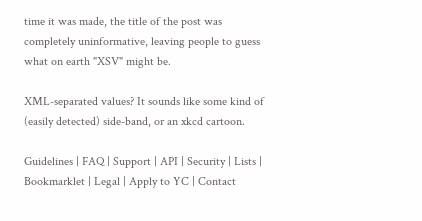time it was made, the title of the post was completely uninformative, leaving people to guess what on earth "XSV" might be.

XML-separated values? It sounds like some kind of (easily detected) side-band, or an xkcd cartoon.

Guidelines | FAQ | Support | API | Security | Lists | Bookmarklet | Legal | Apply to YC | Contact